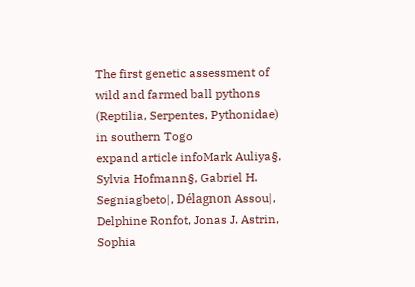The first genetic assessment of wild and farmed ball pythons (Reptilia, Serpentes, Pythonidae) in southern Togo
expand article infoMark Auliya§, Sylvia Hofmann§, Gabriel H. Segniagbeto|, Délagnon Assou|, Delphine Ronfot, Jonas J. Astrin, Sophia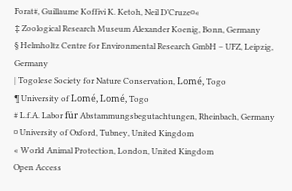Forat#, Guillaume Koffivi K. Ketoh, Neil D’Cruze¤«
‡ Zoological Research Museum Alexander Koenig, Bonn, Germany
§ Helmholtz Centre for Environmental Research GmbH – UFZ, Leipzig, Germany
| Togolese Society for Nature Conservation, Lomé, Togo
¶ University of Lomé, Lomé, Togo
# L.f.A. Labor für Abstammungsbegutachtungen, Rheinbach, Germany
¤ University of Oxford, Tubney, United Kingdom
« World Animal Protection, London, United Kingdom
Open Access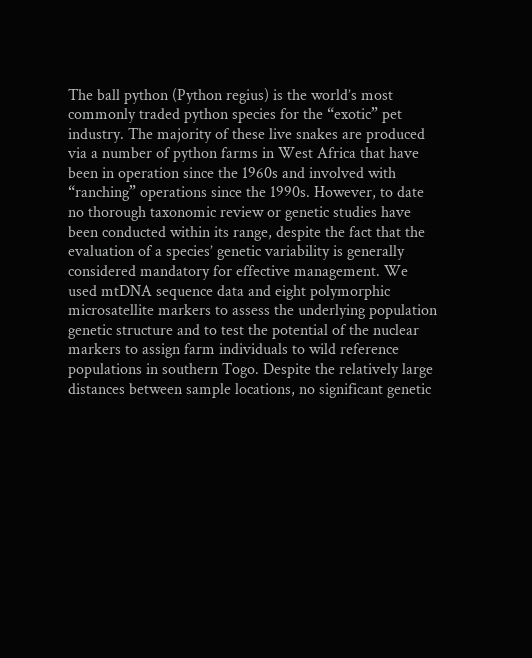The ball python (Python regius) is the world’s most commonly traded python species for the “exotic” pet industry. The majority of these live snakes are produced via a number of python farms in West Africa that have been in operation since the 1960s and involved with “ranching” operations since the 1990s. However, to date no thorough taxonomic review or genetic studies have been conducted within its range, despite the fact that the evaluation of a species’ genetic variability is generally considered mandatory for effective management. We used mtDNA sequence data and eight polymorphic microsatellite markers to assess the underlying population genetic structure and to test the potential of the nuclear markers to assign farm individuals to wild reference populations in southern Togo. Despite the relatively large distances between sample locations, no significant genetic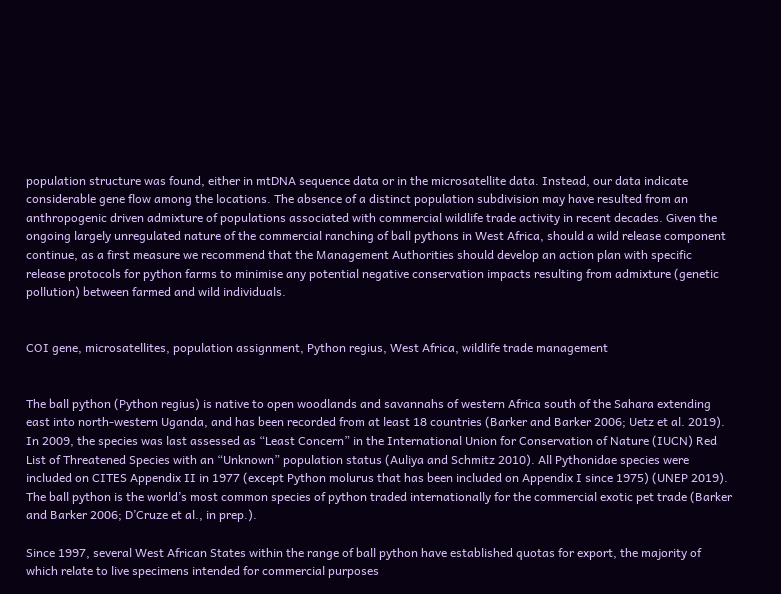population structure was found, either in mtDNA sequence data or in the microsatellite data. Instead, our data indicate considerable gene flow among the locations. The absence of a distinct population subdivision may have resulted from an anthropogenic driven admixture of populations associated with commercial wildlife trade activity in recent decades. Given the ongoing largely unregulated nature of the commercial ranching of ball pythons in West Africa, should a wild release component continue, as a first measure we recommend that the Management Authorities should develop an action plan with specific release protocols for python farms to minimise any potential negative conservation impacts resulting from admixture (genetic pollution) between farmed and wild individuals.


COI gene, microsatellites, population assignment, Python regius, West Africa, wildlife trade management


The ball python (Python regius) is native to open woodlands and savannahs of western Africa south of the Sahara extending east into north-western Uganda, and has been recorded from at least 18 countries (Barker and Barker 2006; Uetz et al. 2019). In 2009, the species was last assessed as “Least Concern” in the International Union for Conservation of Nature (IUCN) Red List of Threatened Species with an “Unknown” population status (Auliya and Schmitz 2010). All Pythonidae species were included on CITES Appendix II in 1977 (except Python molurus that has been included on Appendix I since 1975) (UNEP 2019). The ball python is the world’s most common species of python traded internationally for the commercial exotic pet trade (Barker and Barker 2006; D’Cruze et al., in prep.).

Since 1997, several West African States within the range of ball python have established quotas for export, the majority of which relate to live specimens intended for commercial purposes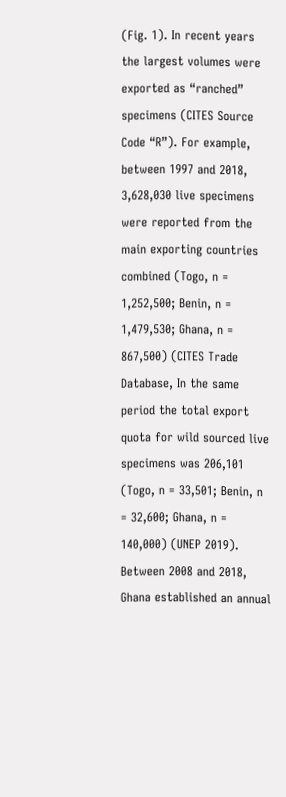(Fig. 1). In recent years the largest volumes were exported as “ranched” specimens (CITES Source Code “R”). For example, between 1997 and 2018, 3,628,030 live specimens were reported from the main exporting countries combined (Togo, n = 1,252,500; Benin, n = 1,479,530; Ghana, n = 867,500) (CITES Trade Database, In the same period the total export quota for wild sourced live specimens was 206,101 (Togo, n = 33,501; Benin, n = 32,600; Ghana, n = 140,000) (UNEP 2019). Between 2008 and 2018, Ghana established an annual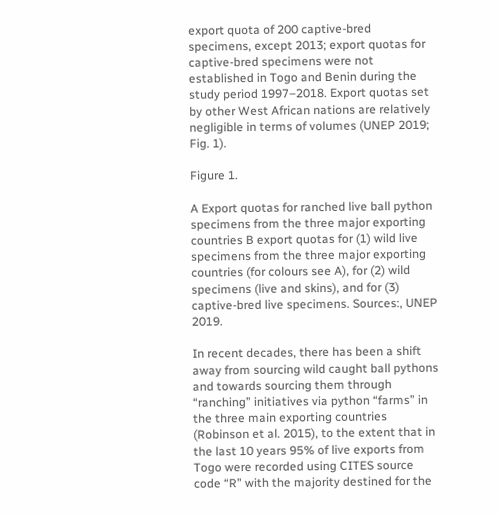export quota of 200 captive-bred specimens, except 2013; export quotas for captive-bred specimens were not established in Togo and Benin during the study period 1997–2018. Export quotas set by other West African nations are relatively negligible in terms of volumes (UNEP 2019; Fig. 1).

Figure 1.

A Export quotas for ranched live ball python specimens from the three major exporting countries B export quotas for (1) wild live specimens from the three major exporting countries (for colours see A), for (2) wild specimens (live and skins), and for (3) captive-bred live specimens. Sources:, UNEP 2019.

In recent decades, there has been a shift away from sourcing wild caught ball pythons and towards sourcing them through “ranching” initiatives via python “farms” in the three main exporting countries (Robinson et al. 2015), to the extent that in the last 10 years 95% of live exports from Togo were recorded using CITES source code “R” with the majority destined for the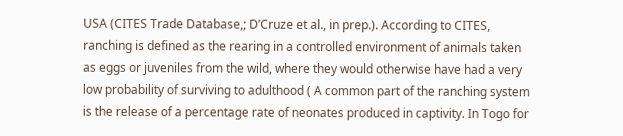USA (CITES Trade Database,; D’Cruze et al., in prep.). According to CITES, ranching is defined as the rearing in a controlled environment of animals taken as eggs or juveniles from the wild, where they would otherwise have had a very low probability of surviving to adulthood ( A common part of the ranching system is the release of a percentage rate of neonates produced in captivity. In Togo for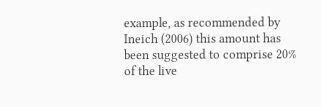example, as recommended by Ineich (2006) this amount has been suggested to comprise 20% of the live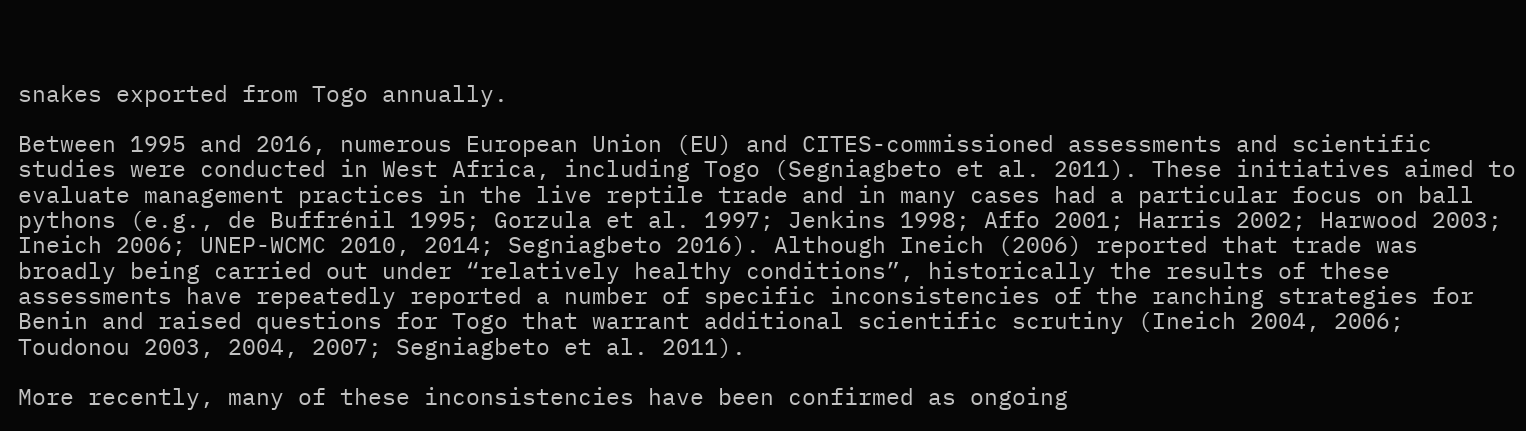snakes exported from Togo annually.

Between 1995 and 2016, numerous European Union (EU) and CITES-commissioned assessments and scientific studies were conducted in West Africa, including Togo (Segniagbeto et al. 2011). These initiatives aimed to evaluate management practices in the live reptile trade and in many cases had a particular focus on ball pythons (e.g., de Buffrénil 1995; Gorzula et al. 1997; Jenkins 1998; Affo 2001; Harris 2002; Harwood 2003; Ineich 2006; UNEP-WCMC 2010, 2014; Segniagbeto 2016). Although Ineich (2006) reported that trade was broadly being carried out under “relatively healthy conditions”, historically the results of these assessments have repeatedly reported a number of specific inconsistencies of the ranching strategies for Benin and raised questions for Togo that warrant additional scientific scrutiny (Ineich 2004, 2006; Toudonou 2003, 2004, 2007; Segniagbeto et al. 2011).

More recently, many of these inconsistencies have been confirmed as ongoing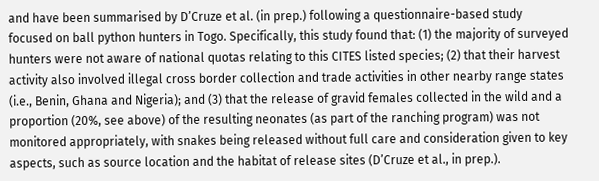and have been summarised by D’Cruze et al. (in prep.) following a questionnaire-based study focused on ball python hunters in Togo. Specifically, this study found that: (1) the majority of surveyed hunters were not aware of national quotas relating to this CITES listed species; (2) that their harvest activity also involved illegal cross border collection and trade activities in other nearby range states (i.e., Benin, Ghana and Nigeria); and (3) that the release of gravid females collected in the wild and a proportion (20%, see above) of the resulting neonates (as part of the ranching program) was not monitored appropriately, with snakes being released without full care and consideration given to key aspects, such as source location and the habitat of release sites (D’Cruze et al., in prep.).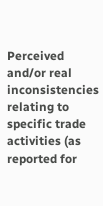Perceived and/or real inconsistencies relating to specific trade activities (as reported for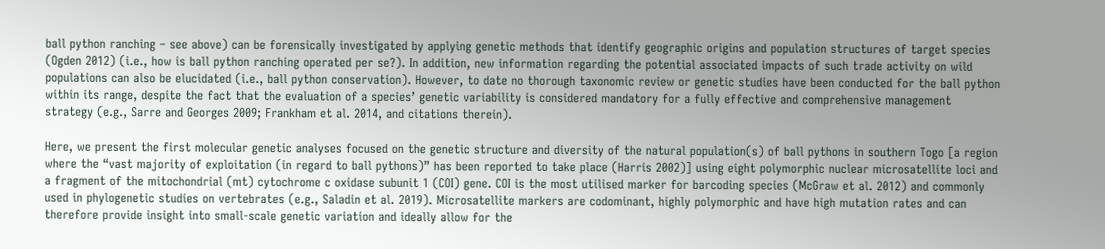ball python ranching – see above) can be forensically investigated by applying genetic methods that identify geographic origins and population structures of target species (Ogden 2012) (i.e., how is ball python ranching operated per se?). In addition, new information regarding the potential associated impacts of such trade activity on wild populations can also be elucidated (i.e., ball python conservation). However, to date no thorough taxonomic review or genetic studies have been conducted for the ball python within its range, despite the fact that the evaluation of a species’ genetic variability is considered mandatory for a fully effective and comprehensive management strategy (e.g., Sarre and Georges 2009; Frankham et al. 2014, and citations therein).

Here, we present the first molecular genetic analyses focused on the genetic structure and diversity of the natural population(s) of ball pythons in southern Togo [a region where the “vast majority of exploitation (in regard to ball pythons)” has been reported to take place (Harris 2002)] using eight polymorphic nuclear microsatellite loci and a fragment of the mitochondrial (mt) cytochrome c oxidase subunit 1 (COI) gene. COI is the most utilised marker for barcoding species (McGraw et al. 2012) and commonly used in phylogenetic studies on vertebrates (e.g., Saladin et al. 2019). Microsatellite markers are codominant, highly polymorphic and have high mutation rates and can therefore provide insight into small-scale genetic variation and ideally allow for the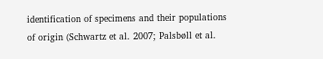identification of specimens and their populations of origin (Schwartz et al. 2007; Palsbøll et al.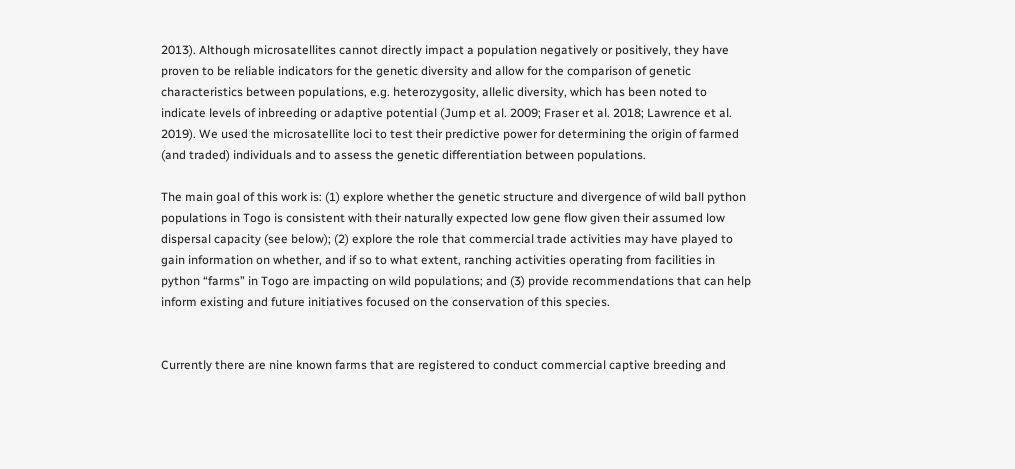2013). Although microsatellites cannot directly impact a population negatively or positively, they have proven to be reliable indicators for the genetic diversity and allow for the comparison of genetic characteristics between populations, e.g. heterozygosity, allelic diversity, which has been noted to indicate levels of inbreeding or adaptive potential (Jump et al. 2009; Fraser et al. 2018; Lawrence et al. 2019). We used the microsatellite loci to test their predictive power for determining the origin of farmed (and traded) individuals and to assess the genetic differentiation between populations.

The main goal of this work is: (1) explore whether the genetic structure and divergence of wild ball python populations in Togo is consistent with their naturally expected low gene flow given their assumed low dispersal capacity (see below); (2) explore the role that commercial trade activities may have played to gain information on whether, and if so to what extent, ranching activities operating from facilities in python “farms” in Togo are impacting on wild populations; and (3) provide recommendations that can help inform existing and future initiatives focused on the conservation of this species.


Currently there are nine known farms that are registered to conduct commercial captive breeding and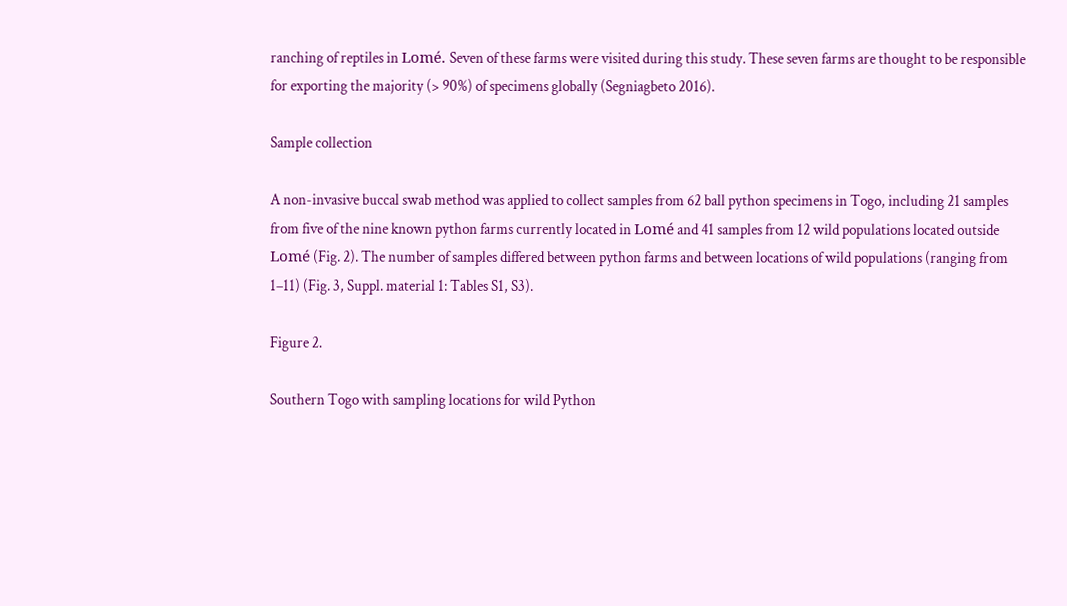ranching of reptiles in Lomé. Seven of these farms were visited during this study. These seven farms are thought to be responsible for exporting the majority (> 90%) of specimens globally (Segniagbeto 2016).

Sample collection

A non-invasive buccal swab method was applied to collect samples from 62 ball python specimens in Togo, including 21 samples from five of the nine known python farms currently located in Lomé and 41 samples from 12 wild populations located outside Lomé (Fig. 2). The number of samples differed between python farms and between locations of wild populations (ranging from 1–11) (Fig. 3, Suppl. material 1: Tables S1, S3).

Figure 2.

Southern Togo with sampling locations for wild Python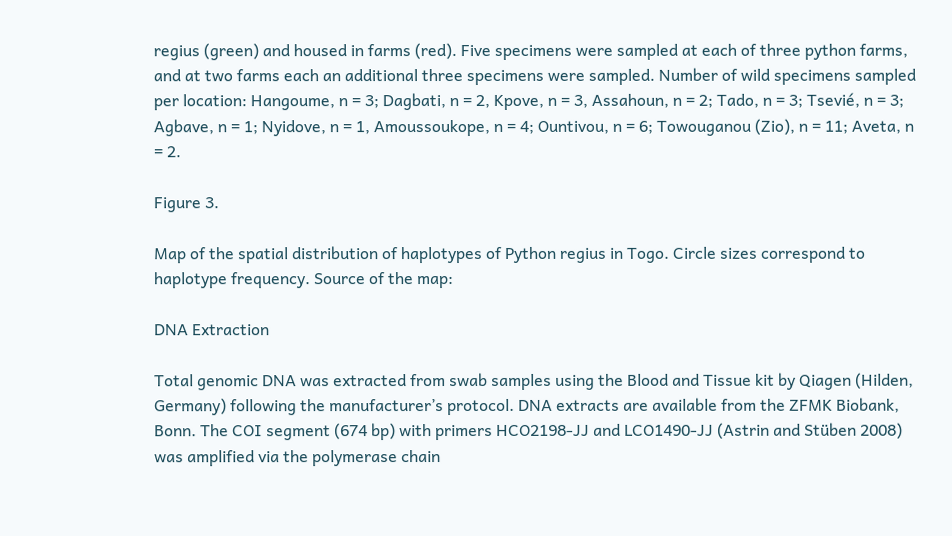regius (green) and housed in farms (red). Five specimens were sampled at each of three python farms, and at two farms each an additional three specimens were sampled. Number of wild specimens sampled per location: Hangoume, n = 3; Dagbati, n = 2, Kpove, n = 3, Assahoun, n = 2; Tado, n = 3; Tsevié, n = 3; Agbave, n = 1; Nyidove, n = 1, Amoussoukope, n = 4; Ountivou, n = 6; Towouganou (Zio), n = 11; Aveta, n = 2.

Figure 3.

Map of the spatial distribution of haplotypes of Python regius in Togo. Circle sizes correspond to haplotype frequency. Source of the map:

DNA Extraction

Total genomic DNA was extracted from swab samples using the Blood and Tissue kit by Qiagen (Hilden, Germany) following the manufacturer’s protocol. DNA extracts are available from the ZFMK Biobank, Bonn. The COI segment (674 bp) with primers HCO2198-JJ and LCO1490-JJ (Astrin and Stüben 2008) was amplified via the polymerase chain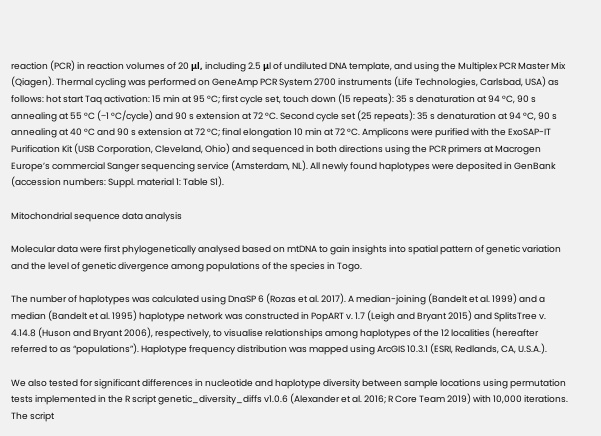reaction (PCR) in reaction volumes of 20 μl, including 2.5 μl of undiluted DNA template, and using the Multiplex PCR Master Mix (Qiagen). Thermal cycling was performed on GeneAmp PCR System 2700 instruments (Life Technologies, Carlsbad, USA) as follows: hot start Taq activation: 15 min at 95 °C; first cycle set, touch down (15 repeats): 35 s denaturation at 94 °C, 90 s annealing at 55 °C (−1 °C/cycle) and 90 s extension at 72 °C. Second cycle set (25 repeats): 35 s denaturation at 94 °C, 90 s annealing at 40 °C and 90 s extension at 72 °C; final elongation 10 min at 72 °C. Amplicons were purified with the ExoSAP-IT Purification Kit (USB Corporation, Cleveland, Ohio) and sequenced in both directions using the PCR primers at Macrogen Europe’s commercial Sanger sequencing service (Amsterdam, NL). All newly found haplotypes were deposited in GenBank (accession numbers: Suppl. material 1: Table S1).

Mitochondrial sequence data analysis

Molecular data were first phylogenetically analysed based on mtDNA to gain insights into spatial pattern of genetic variation and the level of genetic divergence among populations of the species in Togo.

The number of haplotypes was calculated using DnaSP 6 (Rozas et al. 2017). A median-joining (Bandelt et al. 1999) and a median (Bandelt et al. 1995) haplotype network was constructed in PopART v. 1.7 (Leigh and Bryant 2015) and SplitsTree v. 4.14.8 (Huson and Bryant 2006), respectively, to visualise relationships among haplotypes of the 12 localities (hereafter referred to as “populations”). Haplotype frequency distribution was mapped using ArcGIS 10.3.1 (ESRI, Redlands, CA, U.S.A.).

We also tested for significant differences in nucleotide and haplotype diversity between sample locations using permutation tests implemented in the R script genetic_diversity_diffs v1.0.6 (Alexander et al. 2016; R Core Team 2019) with 10,000 iterations. The script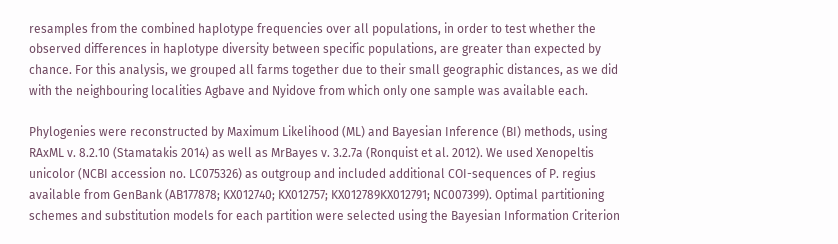resamples from the combined haplotype frequencies over all populations, in order to test whether the observed differences in haplotype diversity between specific populations, are greater than expected by chance. For this analysis, we grouped all farms together due to their small geographic distances, as we did with the neighbouring localities Agbave and Nyidove from which only one sample was available each.

Phylogenies were reconstructed by Maximum Likelihood (ML) and Bayesian Inference (BI) methods, using RAxML v. 8.2.10 (Stamatakis 2014) as well as MrBayes v. 3.2.7a (Ronquist et al. 2012). We used Xenopeltis unicolor (NCBI accession no. LC075326) as outgroup and included additional COI-sequences of P. regius available from GenBank (AB177878; KX012740; KX012757; KX012789KX012791; NC007399). Optimal partitioning schemes and substitution models for each partition were selected using the Bayesian Information Criterion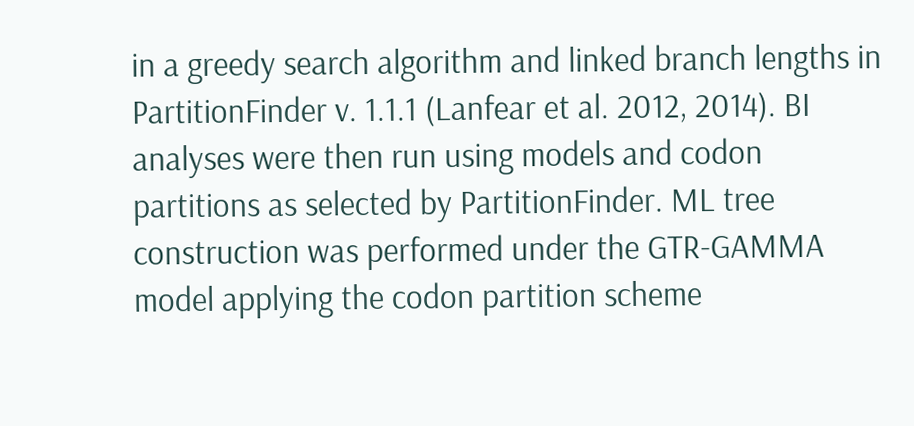in a greedy search algorithm and linked branch lengths in PartitionFinder v. 1.1.1 (Lanfear et al. 2012, 2014). BI analyses were then run using models and codon partitions as selected by PartitionFinder. ML tree construction was performed under the GTR-GAMMA model applying the codon partition scheme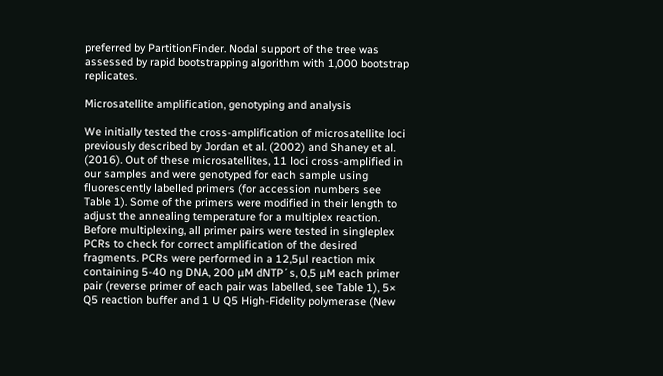preferred by PartitionFinder. Nodal support of the tree was assessed by rapid bootstrapping algorithm with 1,000 bootstrap replicates.

Microsatellite amplification, genotyping and analysis

We initially tested the cross-amplification of microsatellite loci previously described by Jordan et al. (2002) and Shaney et al. (2016). Out of these microsatellites, 11 loci cross-amplified in our samples and were genotyped for each sample using fluorescently labelled primers (for accession numbers see Table 1). Some of the primers were modified in their length to adjust the annealing temperature for a multiplex reaction. Before multiplexing, all primer pairs were tested in singleplex PCRs to check for correct amplification of the desired fragments. PCRs were performed in a 12,5µl reaction mix containing 5-40 ng DNA, 200 µM dNTP´s, 0,5 µM each primer pair (reverse primer of each pair was labelled, see Table 1), 5× Q5 reaction buffer and 1 U Q5 High-Fidelity polymerase (New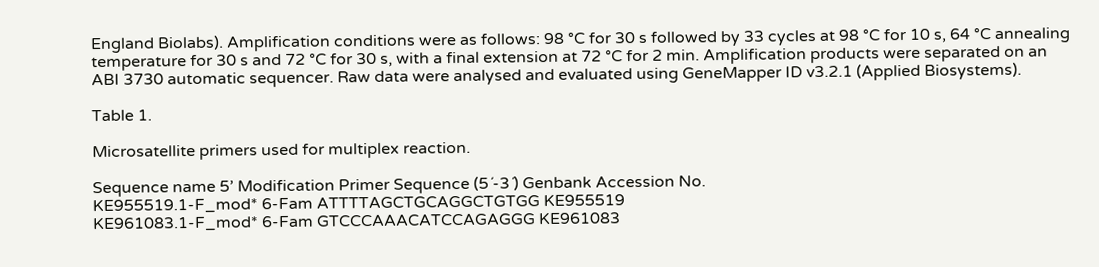England Biolabs). Amplification conditions were as follows: 98 °C for 30 s followed by 33 cycles at 98 °C for 10 s, 64 °C annealing temperature for 30 s and 72 °C for 30 s, with a final extension at 72 °C for 2 min. Amplification products were separated on an ABI 3730 automatic sequencer. Raw data were analysed and evaluated using GeneMapper ID v3.2.1 (Applied Biosystems).

Table 1.

Microsatellite primers used for multiplex reaction.

Sequence name 5’ Modification Primer Sequence (5´-3´) Genbank Accession No.
KE955519.1-F_mod* 6-Fam ATTTTAGCTGCAGGCTGTGG KE955519
KE961083.1-F_mod* 6-Fam GTCCCAAACATCCAGAGGG KE961083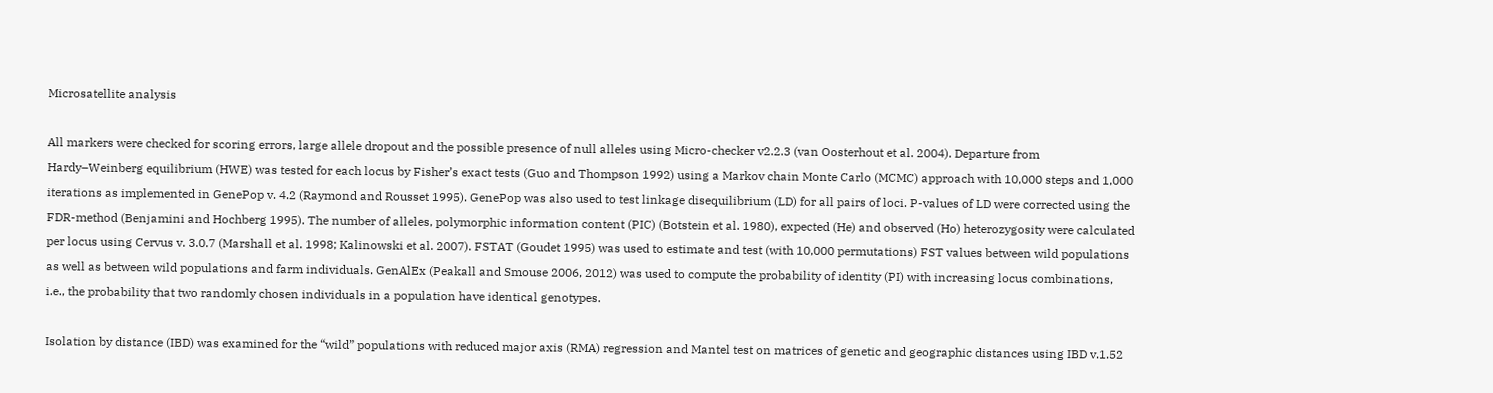Microsatellite analysis

All markers were checked for scoring errors, large allele dropout and the possible presence of null alleles using Micro-checker v2.2.3 (van Oosterhout et al. 2004). Departure from Hardy–Weinberg equilibrium (HWE) was tested for each locus by Fisher’s exact tests (Guo and Thompson 1992) using a Markov chain Monte Carlo (MCMC) approach with 10,000 steps and 1,000 iterations as implemented in GenePop v. 4.2 (Raymond and Rousset 1995). GenePop was also used to test linkage disequilibrium (LD) for all pairs of loci. P-values of LD were corrected using the FDR-method (Benjamini and Hochberg 1995). The number of alleles, polymorphic information content (PIC) (Botstein et al. 1980), expected (He) and observed (Ho) heterozygosity were calculated per locus using Cervus v. 3.0.7 (Marshall et al. 1998; Kalinowski et al. 2007). FSTAT (Goudet 1995) was used to estimate and test (with 10,000 permutations) FST values between wild populations as well as between wild populations and farm individuals. GenAlEx (Peakall and Smouse 2006, 2012) was used to compute the probability of identity (PI) with increasing locus combinations, i.e., the probability that two randomly chosen individuals in a population have identical genotypes.

Isolation by distance (IBD) was examined for the “wild” populations with reduced major axis (RMA) regression and Mantel test on matrices of genetic and geographic distances using IBD v.1.52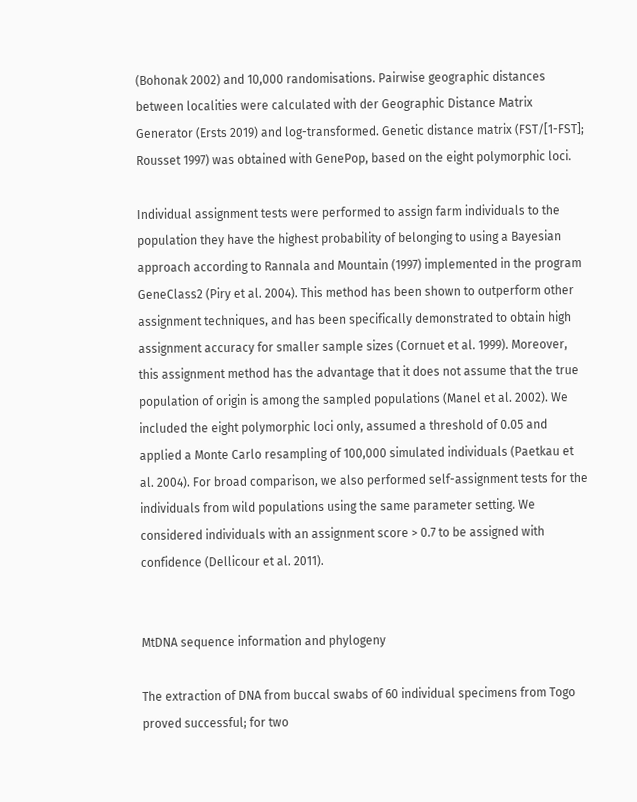(Bohonak 2002) and 10,000 randomisations. Pairwise geographic distances between localities were calculated with der Geographic Distance Matrix Generator (Ersts 2019) and log-transformed. Genetic distance matrix (FST/[1-FST]; Rousset 1997) was obtained with GenePop, based on the eight polymorphic loci.

Individual assignment tests were performed to assign farm individuals to the population they have the highest probability of belonging to using a Bayesian approach according to Rannala and Mountain (1997) implemented in the program GeneClass2 (Piry et al. 2004). This method has been shown to outperform other assignment techniques, and has been specifically demonstrated to obtain high assignment accuracy for smaller sample sizes (Cornuet et al. 1999). Moreover, this assignment method has the advantage that it does not assume that the true population of origin is among the sampled populations (Manel et al. 2002). We included the eight polymorphic loci only, assumed a threshold of 0.05 and applied a Monte Carlo resampling of 100,000 simulated individuals (Paetkau et al. 2004). For broad comparison, we also performed self-assignment tests for the individuals from wild populations using the same parameter setting. We considered individuals with an assignment score > 0.7 to be assigned with confidence (Dellicour et al. 2011).


MtDNA sequence information and phylogeny

The extraction of DNA from buccal swabs of 60 individual specimens from Togo proved successful; for two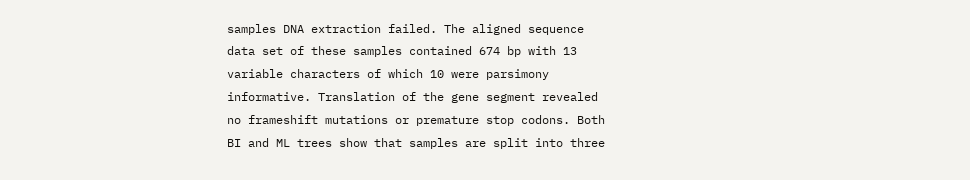samples DNA extraction failed. The aligned sequence data set of these samples contained 674 bp with 13 variable characters of which 10 were parsimony informative. Translation of the gene segment revealed no frameshift mutations or premature stop codons. Both BI and ML trees show that samples are split into three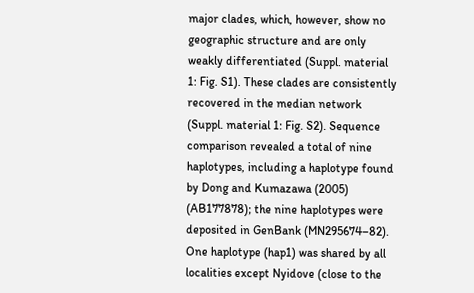major clades, which, however, show no geographic structure and are only weakly differentiated (Suppl. material 1: Fig. S1). These clades are consistently recovered in the median network (Suppl. material 1: Fig. S2). Sequence comparison revealed a total of nine haplotypes, including a haplotype found by Dong and Kumazawa (2005) (AB177878); the nine haplotypes were deposited in GenBank (MN295674–82). One haplotype (hap1) was shared by all localities except Nyidove (close to the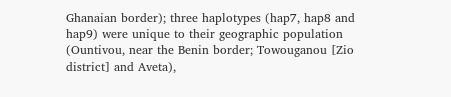Ghanaian border); three haplotypes (hap7, hap8 and hap9) were unique to their geographic population (Ountivou, near the Benin border; Towouganou [Zio district] and Aveta),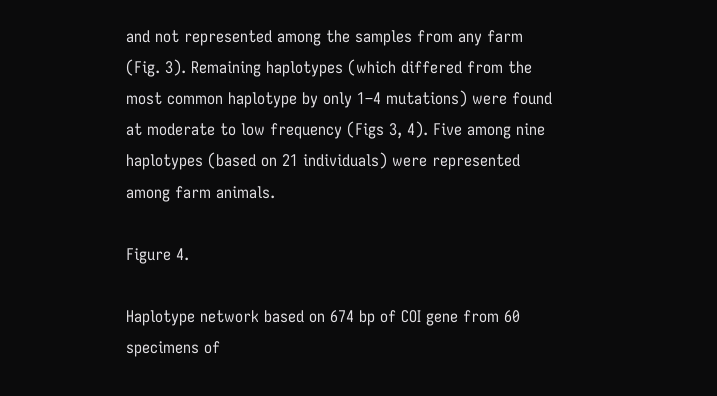and not represented among the samples from any farm (Fig. 3). Remaining haplotypes (which differed from the most common haplotype by only 1–4 mutations) were found at moderate to low frequency (Figs 3, 4). Five among nine haplotypes (based on 21 individuals) were represented among farm animals.

Figure 4.

Haplotype network based on 674 bp of COI gene from 60 specimens of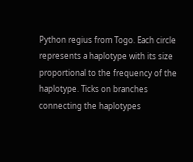Python regius from Togo. Each circle represents a haplotype with its size proportional to the frequency of the haplotype. Ticks on branches connecting the haplotypes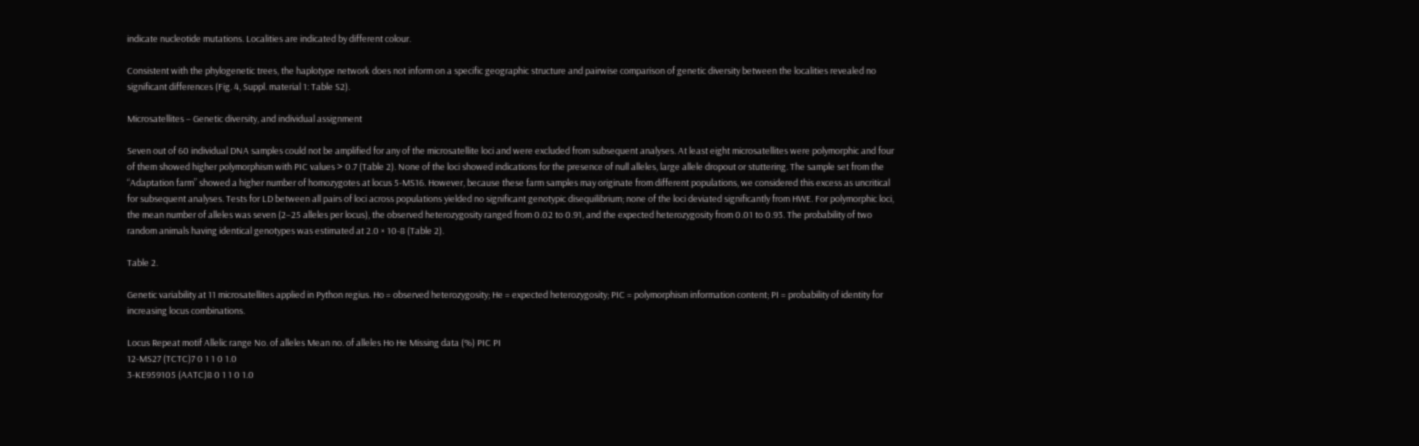indicate nucleotide mutations. Localities are indicated by different colour.

Consistent with the phylogenetic trees, the haplotype network does not inform on a specific geographic structure and pairwise comparison of genetic diversity between the localities revealed no significant differences (Fig. 4, Suppl. material 1: Table S2).

Microsatellites – Genetic diversity, and individual assignment

Seven out of 60 individual DNA samples could not be amplified for any of the microsatellite loci and were excluded from subsequent analyses. At least eight microsatellites were polymorphic and four of them showed higher polymorphism with PIC values > 0.7 (Table 2). None of the loci showed indications for the presence of null alleles, large allele dropout or stuttering. The sample set from the “Adaptation farm” showed a higher number of homozygotes at locus 5-MS16. However, because these farm samples may originate from different populations, we considered this excess as uncritical for subsequent analyses. Tests for LD between all pairs of loci across populations yielded no significant genotypic disequilibrium; none of the loci deviated significantly from HWE. For polymorphic loci, the mean number of alleles was seven (2–25 alleles per locus), the observed heterozygosity ranged from 0.02 to 0.91, and the expected heterozygosity from 0.01 to 0.93. The probability of two random animals having identical genotypes was estimated at 2.0 × 10-8 (Table 2).

Table 2.

Genetic variability at 11 microsatellites applied in Python regius. Ho = observed heterozygosity; He = expected heterozygosity; PIC = polymorphism information content; PI = probability of identity for increasing locus combinations.

Locus Repeat motif Allelic range No. of alleles Mean no. of alleles Ho He Missing data (%) PIC PI
12-MS27 (TCTC)7 0 1 1 0 1.0
3-KE959105 (AATC)8 0 1 1 0 1.0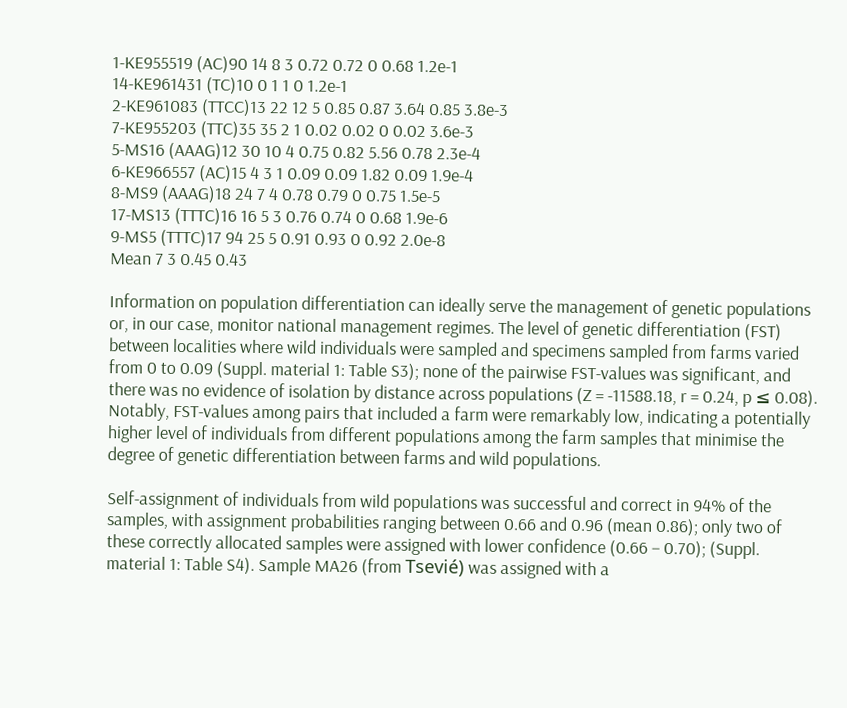1-KE955519 (AC)90 14 8 3 0.72 0.72 0 0.68 1.2e-1
14-KE961431 (TC)10 0 1 1 0 1.2e-1
2-KE961083 (TTCC)13 22 12 5 0.85 0.87 3.64 0.85 3.8e-3
7-KE955203 (TTC)35 35 2 1 0.02 0.02 0 0.02 3.6e-3
5-MS16 (AAAG)12 30 10 4 0.75 0.82 5.56 0.78 2.3e-4
6-KE966557 (AC)15 4 3 1 0.09 0.09 1.82 0.09 1.9e-4
8-MS9 (AAAG)18 24 7 4 0.78 0.79 0 0.75 1.5e-5
17-MS13 (TTTC)16 16 5 3 0.76 0.74 0 0.68 1.9e-6
9-MS5 (TTTC)17 94 25 5 0.91 0.93 0 0.92 2.0e-8
Mean 7 3 0.45 0.43

Information on population differentiation can ideally serve the management of genetic populations or, in our case, monitor national management regimes. The level of genetic differentiation (FST) between localities where wild individuals were sampled and specimens sampled from farms varied from 0 to 0.09 (Suppl. material 1: Table S3); none of the pairwise FST-values was significant, and there was no evidence of isolation by distance across populations (Z = -11588.18, r = 0.24, p ≤ 0.08). Notably, FST-values among pairs that included a farm were remarkably low, indicating a potentially higher level of individuals from different populations among the farm samples that minimise the degree of genetic differentiation between farms and wild populations.

Self-assignment of individuals from wild populations was successful and correct in 94% of the samples, with assignment probabilities ranging between 0.66 and 0.96 (mean 0.86); only two of these correctly allocated samples were assigned with lower confidence (0.66 − 0.70); (Suppl. material 1: Table S4). Sample MA26 (from Tsevié) was assigned with a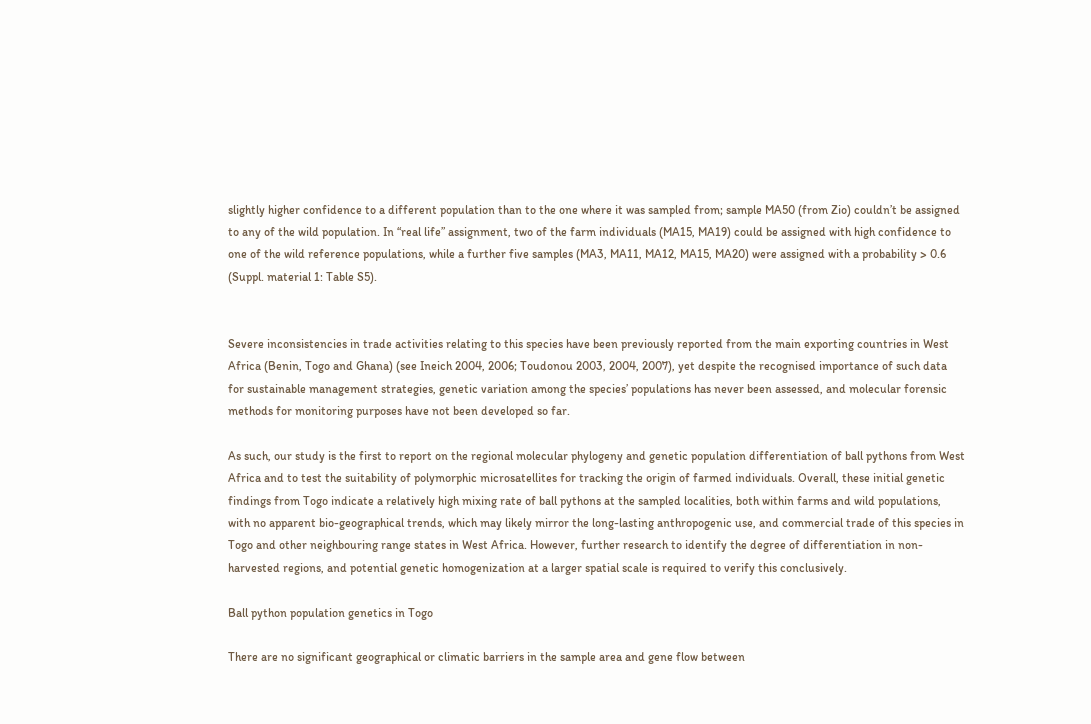slightly higher confidence to a different population than to the one where it was sampled from; sample MA50 (from Zio) couldn’t be assigned to any of the wild population. In “real life” assignment, two of the farm individuals (MA15, MA19) could be assigned with high confidence to one of the wild reference populations, while a further five samples (MA3, MA11, MA12, MA15, MA20) were assigned with a probability > 0.6 (Suppl. material 1: Table S5).


Severe inconsistencies in trade activities relating to this species have been previously reported from the main exporting countries in West Africa (Benin, Togo and Ghana) (see Ineich 2004, 2006; Toudonou 2003, 2004, 2007), yet despite the recognised importance of such data for sustainable management strategies, genetic variation among the species’ populations has never been assessed, and molecular forensic methods for monitoring purposes have not been developed so far.

As such, our study is the first to report on the regional molecular phylogeny and genetic population differentiation of ball pythons from West Africa and to test the suitability of polymorphic microsatellites for tracking the origin of farmed individuals. Overall, these initial genetic findings from Togo indicate a relatively high mixing rate of ball pythons at the sampled localities, both within farms and wild populations, with no apparent bio-geographical trends, which may likely mirror the long-lasting anthropogenic use, and commercial trade of this species in Togo and other neighbouring range states in West Africa. However, further research to identify the degree of differentiation in non-harvested regions, and potential genetic homogenization at a larger spatial scale is required to verify this conclusively.

Ball python population genetics in Togo

There are no significant geographical or climatic barriers in the sample area and gene flow between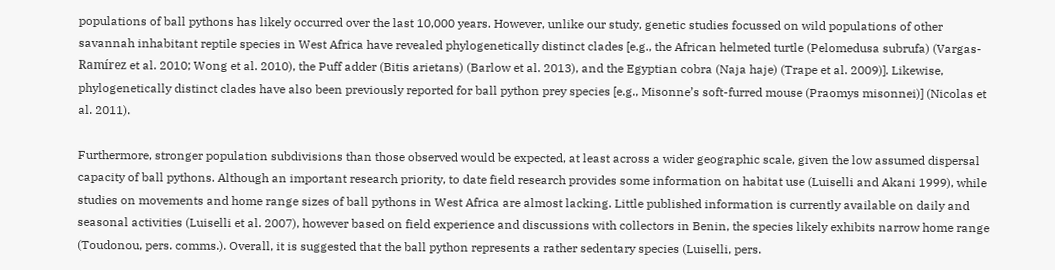populations of ball pythons has likely occurred over the last 10,000 years. However, unlike our study, genetic studies focussed on wild populations of other savannah inhabitant reptile species in West Africa have revealed phylogenetically distinct clades [e.g., the African helmeted turtle (Pelomedusa subrufa) (Vargas-Ramírez et al. 2010; Wong et al. 2010), the Puff adder (Bitis arietans) (Barlow et al. 2013), and the Egyptian cobra (Naja haje) (Trape et al. 2009)]. Likewise, phylogenetically distinct clades have also been previously reported for ball python prey species [e.g., Misonne’s soft-furred mouse (Praomys misonnei)] (Nicolas et al. 2011).

Furthermore, stronger population subdivisions than those observed would be expected, at least across a wider geographic scale, given the low assumed dispersal capacity of ball pythons. Although an important research priority, to date field research provides some information on habitat use (Luiselli and Akani 1999), while studies on movements and home range sizes of ball pythons in West Africa are almost lacking. Little published information is currently available on daily and seasonal activities (Luiselli et al. 2007), however based on field experience and discussions with collectors in Benin, the species likely exhibits narrow home range (Toudonou, pers. comms.). Overall, it is suggested that the ball python represents a rather sedentary species (Luiselli, pers.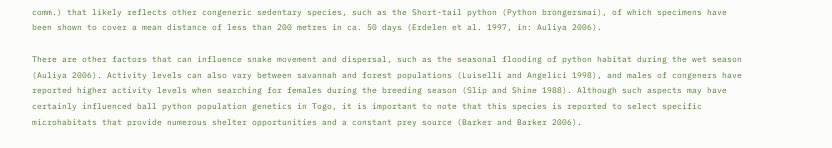comm.) that likely reflects other congeneric sedentary species, such as the Short-tail python (Python brongersmai), of which specimens have been shown to cover a mean distance of less than 200 metres in ca. 50 days (Erdelen et al. 1997, in: Auliya 2006).

There are other factors that can influence snake movement and dispersal, such as the seasonal flooding of python habitat during the wet season (Auliya 2006). Activity levels can also vary between savannah and forest populations (Luiselli and Angelici 1998), and males of congeners have reported higher activity levels when searching for females during the breeding season (Slip and Shine 1988). Although such aspects may have certainly influenced ball python population genetics in Togo, it is important to note that this species is reported to select specific microhabitats that provide numerous shelter opportunities and a constant prey source (Barker and Barker 2006).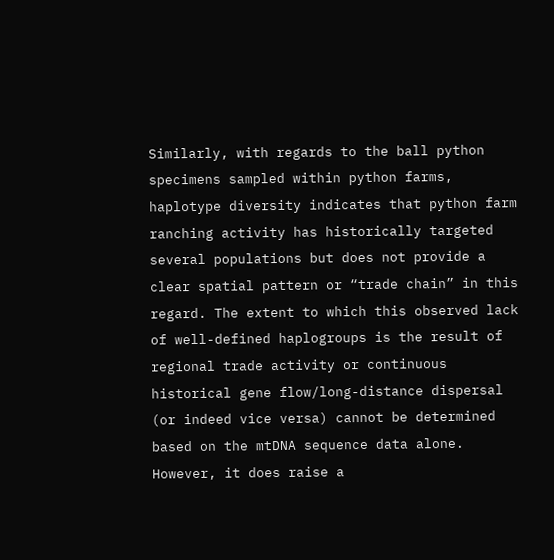Similarly, with regards to the ball python specimens sampled within python farms, haplotype diversity indicates that python farm ranching activity has historically targeted several populations but does not provide a clear spatial pattern or “trade chain” in this regard. The extent to which this observed lack of well-defined haplogroups is the result of regional trade activity or continuous historical gene flow/long-distance dispersal (or indeed vice versa) cannot be determined based on the mtDNA sequence data alone. However, it does raise a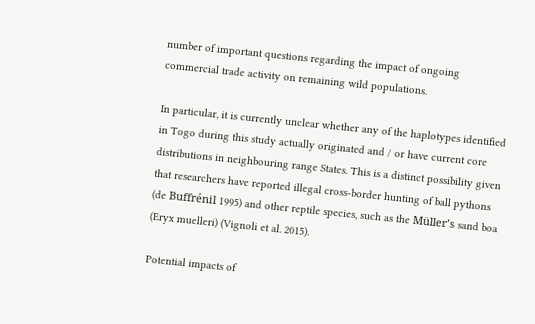number of important questions regarding the impact of ongoing commercial trade activity on remaining wild populations.

In particular, it is currently unclear whether any of the haplotypes identified in Togo during this study actually originated and / or have current core distributions in neighbouring range States. This is a distinct possibility given that researchers have reported illegal cross-border hunting of ball pythons (de Buffrénil 1995) and other reptile species, such as the Müller’s sand boa (Eryx muelleri) (Vignoli et al. 2015).

Potential impacts of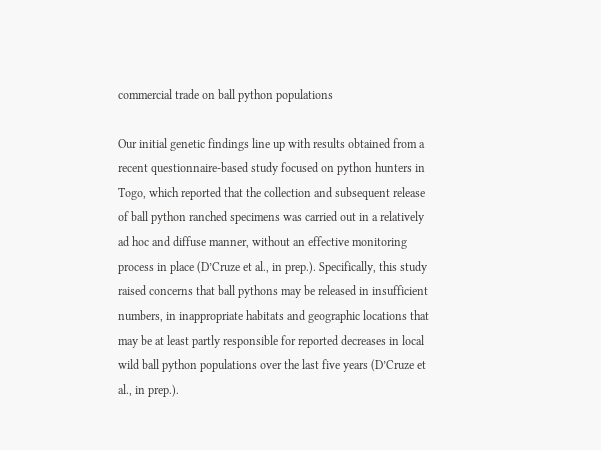commercial trade on ball python populations

Our initial genetic findings line up with results obtained from a recent questionnaire-based study focused on python hunters in Togo, which reported that the collection and subsequent release of ball python ranched specimens was carried out in a relatively ad hoc and diffuse manner, without an effective monitoring process in place (D’Cruze et al., in prep.). Specifically, this study raised concerns that ball pythons may be released in insufficient numbers, in inappropriate habitats and geographic locations that may be at least partly responsible for reported decreases in local wild ball python populations over the last five years (D’Cruze et al., in prep.).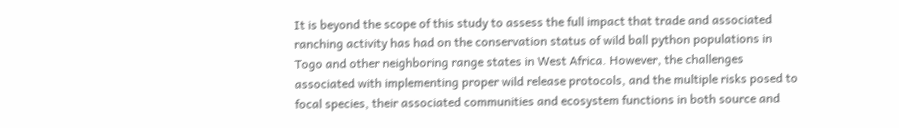It is beyond the scope of this study to assess the full impact that trade and associated ranching activity has had on the conservation status of wild ball python populations in Togo and other neighboring range states in West Africa. However, the challenges associated with implementing proper wild release protocols, and the multiple risks posed to focal species, their associated communities and ecosystem functions in both source and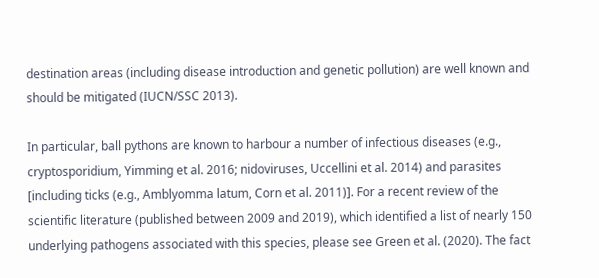destination areas (including disease introduction and genetic pollution) are well known and should be mitigated (IUCN/SSC 2013).

In particular, ball pythons are known to harbour a number of infectious diseases (e.g., cryptosporidium, Yimming et al. 2016; nidoviruses, Uccellini et al. 2014) and parasites [including ticks (e.g., Amblyomma latum, Corn et al. 2011)]. For a recent review of the scientific literature (published between 2009 and 2019), which identified a list of nearly 150 underlying pathogens associated with this species, please see Green et al. (2020). The fact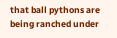that ball pythons are being ranched under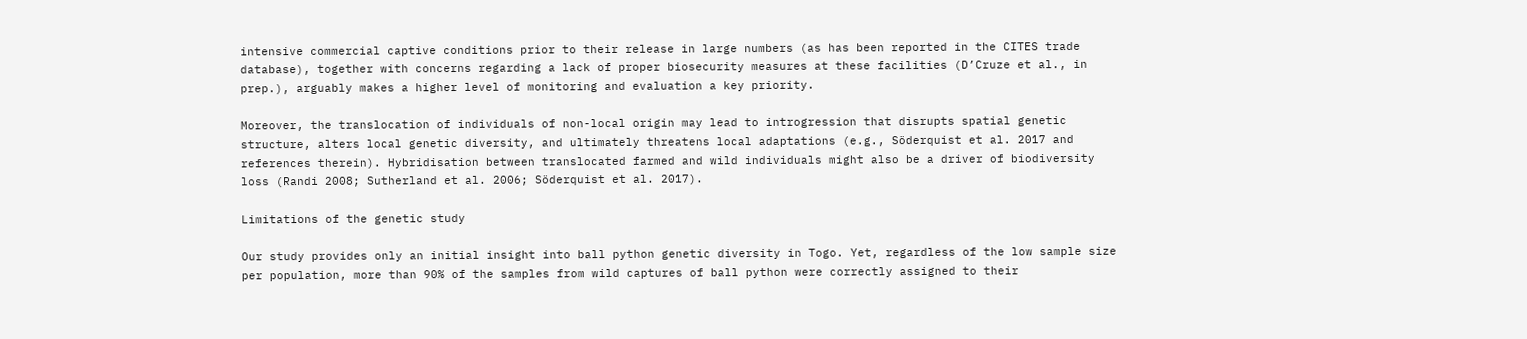intensive commercial captive conditions prior to their release in large numbers (as has been reported in the CITES trade database), together with concerns regarding a lack of proper biosecurity measures at these facilities (D’Cruze et al., in prep.), arguably makes a higher level of monitoring and evaluation a key priority.

Moreover, the translocation of individuals of non-local origin may lead to introgression that disrupts spatial genetic structure, alters local genetic diversity, and ultimately threatens local adaptations (e.g., Söderquist et al. 2017 and references therein). Hybridisation between translocated farmed and wild individuals might also be a driver of biodiversity loss (Randi 2008; Sutherland et al. 2006; Söderquist et al. 2017).

Limitations of the genetic study

Our study provides only an initial insight into ball python genetic diversity in Togo. Yet, regardless of the low sample size per population, more than 90% of the samples from wild captures of ball python were correctly assigned to their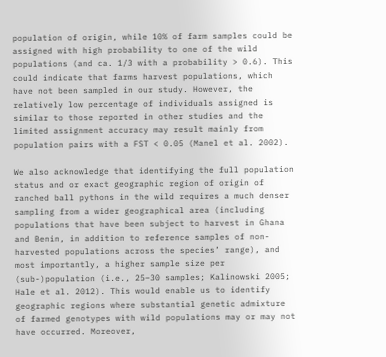population of origin, while 10% of farm samples could be assigned with high probability to one of the wild populations (and ca. 1/3 with a probability > 0.6). This could indicate that farms harvest populations, which have not been sampled in our study. However, the relatively low percentage of individuals assigned is similar to those reported in other studies and the limited assignment accuracy may result mainly from population pairs with a FST < 0.05 (Manel et al. 2002).

We also acknowledge that identifying the full population status and or exact geographic region of origin of ranched ball pythons in the wild requires a much denser sampling from a wider geographical area (including populations that have been subject to harvest in Ghana and Benin, in addition to reference samples of non-harvested populations across the species’ range), and most importantly, a higher sample size per (sub-)population (i.e., 25–30 samples; Kalinowski 2005; Hale et al. 2012). This would enable us to identify geographic regions where substantial genetic admixture of farmed genotypes with wild populations may or may not have occurred. Moreover,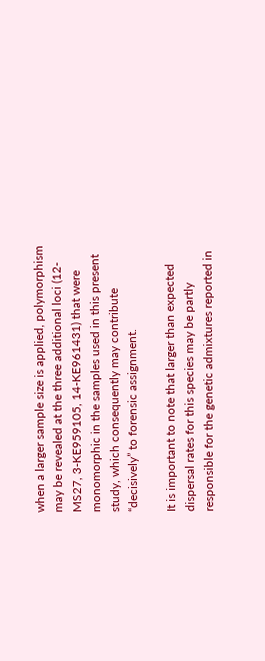when a larger sample size is applied, polymorphism may be revealed at the three additional loci (12-MS27, 3-KE959105, 14-KE961431) that were monomorphic in the samples used in this present study, which consequently may contribute “decisively” to forensic assignment.

It is important to note that larger than expected dispersal rates for this species may be partly responsible for the genetic admixtures reported in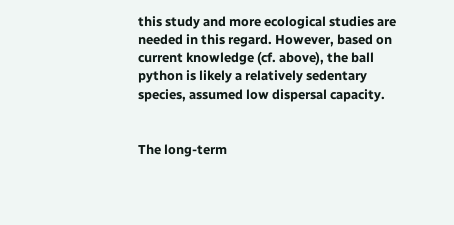this study and more ecological studies are needed in this regard. However, based on current knowledge (cf. above), the ball python is likely a relatively sedentary species, assumed low dispersal capacity.


The long-term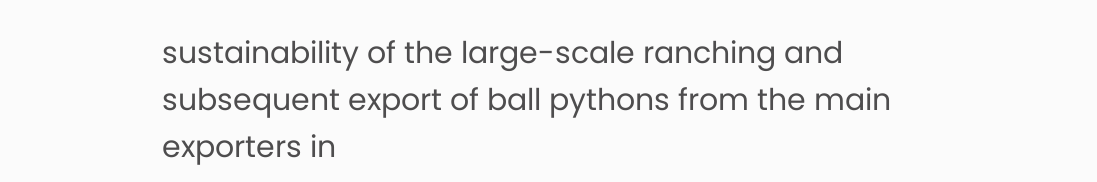sustainability of the large-scale ranching and subsequent export of ball pythons from the main exporters in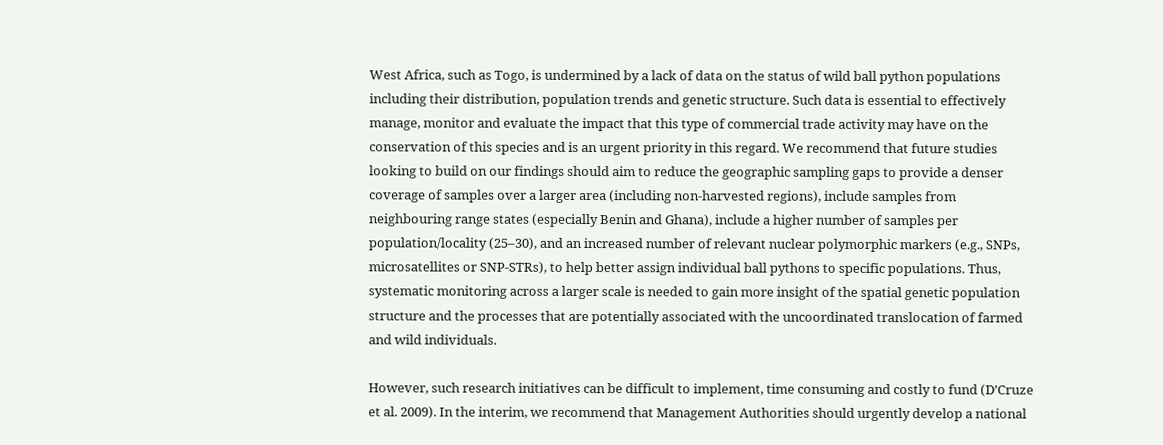West Africa, such as Togo, is undermined by a lack of data on the status of wild ball python populations including their distribution, population trends and genetic structure. Such data is essential to effectively manage, monitor and evaluate the impact that this type of commercial trade activity may have on the conservation of this species and is an urgent priority in this regard. We recommend that future studies looking to build on our findings should aim to reduce the geographic sampling gaps to provide a denser coverage of samples over a larger area (including non-harvested regions), include samples from neighbouring range states (especially Benin and Ghana), include a higher number of samples per population/locality (25–30), and an increased number of relevant nuclear polymorphic markers (e.g., SNPs, microsatellites or SNP-STRs), to help better assign individual ball pythons to specific populations. Thus, systematic monitoring across a larger scale is needed to gain more insight of the spatial genetic population structure and the processes that are potentially associated with the uncoordinated translocation of farmed and wild individuals.

However, such research initiatives can be difficult to implement, time consuming and costly to fund (D’Cruze et al. 2009). In the interim, we recommend that Management Authorities should urgently develop a national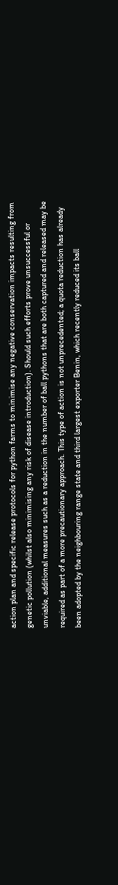action plan and specific release protocols for python farms to minimise any negative conservation impacts resulting from genetic pollution (whilst also minimising any risk of disease introduction). Should such efforts prove unsuccessful or unviable, additional measures such as a reduction in the number of ball pythons that are both captured and released may be required as part of a more precautionary approach. This type of action is not unprecedented; a quota reduction has already been adopted by the neighbouring range state and third largest exporter Benin, which recently reduced its ball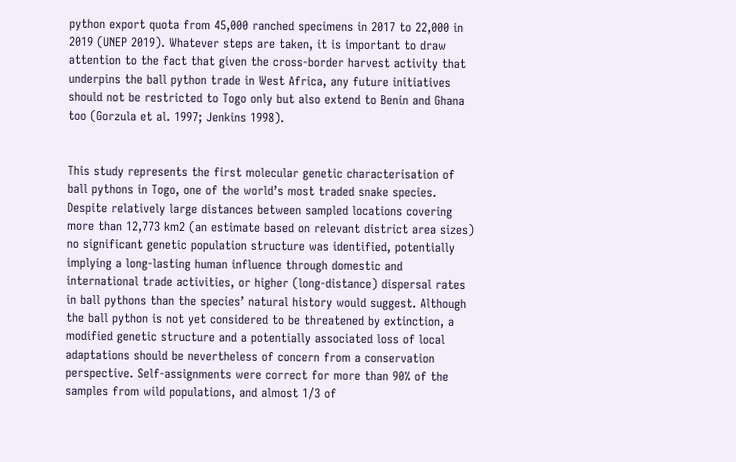python export quota from 45,000 ranched specimens in 2017 to 22,000 in 2019 (UNEP 2019). Whatever steps are taken, it is important to draw attention to the fact that given the cross-border harvest activity that underpins the ball python trade in West Africa, any future initiatives should not be restricted to Togo only but also extend to Benin and Ghana too (Gorzula et al. 1997; Jenkins 1998).


This study represents the first molecular genetic characterisation of ball pythons in Togo, one of the world’s most traded snake species. Despite relatively large distances between sampled locations covering more than 12,773 km2 (an estimate based on relevant district area sizes) no significant genetic population structure was identified, potentially implying a long-lasting human influence through domestic and international trade activities, or higher (long-distance) dispersal rates in ball pythons than the species’ natural history would suggest. Although the ball python is not yet considered to be threatened by extinction, a modified genetic structure and a potentially associated loss of local adaptations should be nevertheless of concern from a conservation perspective. Self-assignments were correct for more than 90% of the samples from wild populations, and almost 1/3 of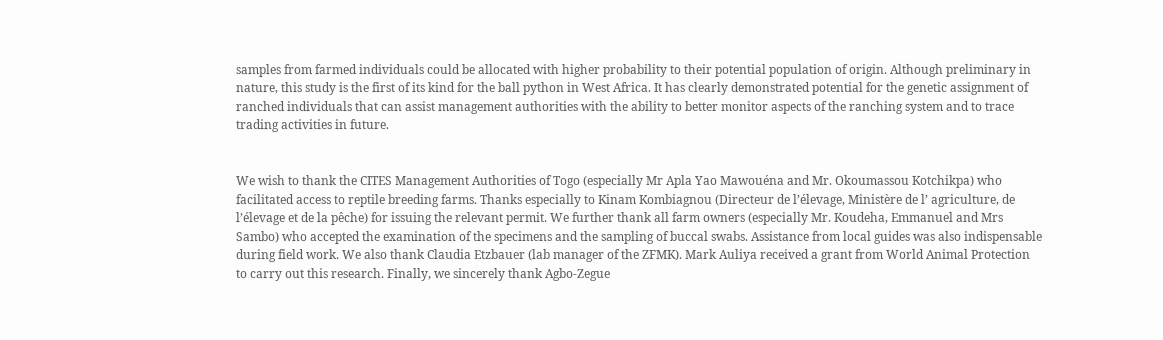samples from farmed individuals could be allocated with higher probability to their potential population of origin. Although preliminary in nature, this study is the first of its kind for the ball python in West Africa. It has clearly demonstrated potential for the genetic assignment of ranched individuals that can assist management authorities with the ability to better monitor aspects of the ranching system and to trace trading activities in future.


We wish to thank the CITES Management Authorities of Togo (especially Mr Apla Yao Mawouéna and Mr. Okoumassou Kotchikpa) who facilitated access to reptile breeding farms. Thanks especially to Kinam Kombiagnou (Directeur de l’élevage, Ministère de l’ agriculture, de l’élevage et de la pêche) for issuing the relevant permit. We further thank all farm owners (especially Mr. Koudeha, Emmanuel and Mrs Sambo) who accepted the examination of the specimens and the sampling of buccal swabs. Assistance from local guides was also indispensable during field work. We also thank Claudia Etzbauer (lab manager of the ZFMK). Mark Auliya received a grant from World Animal Protection to carry out this research. Finally, we sincerely thank Agbo-Zegue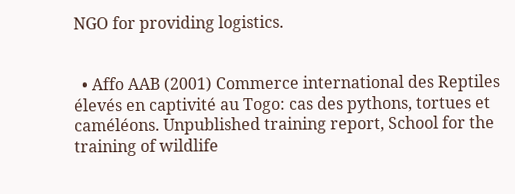NGO for providing logistics.


  • Affo AAB (2001) Commerce international des Reptiles élevés en captivité au Togo: cas des pythons, tortues et caméléons. Unpublished training report, School for the training of wildlife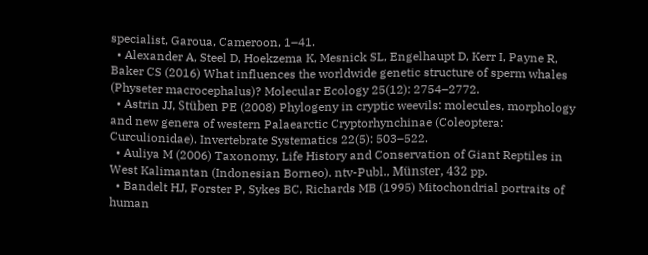specialist, Garoua, Cameroon, 1–41.
  • Alexander A, Steel D, Hoekzema K, Mesnick SL, Engelhaupt D, Kerr I, Payne R, Baker CS (2016) What influences the worldwide genetic structure of sperm whales (Physeter macrocephalus)? Molecular Ecology 25(12): 2754–2772.
  • Astrin JJ, Stüben PE (2008) Phylogeny in cryptic weevils: molecules, morphology and new genera of western Palaearctic Cryptorhynchinae (Coleoptera: Curculionidae). Invertebrate Systematics 22(5): 503–522.
  • Auliya M (2006) Taxonomy, Life History and Conservation of Giant Reptiles in West Kalimantan (Indonesian Borneo). ntv-Publ., Münster, 432 pp.
  • Bandelt HJ, Forster P, Sykes BC, Richards MB (1995) Mitochondrial portraits of human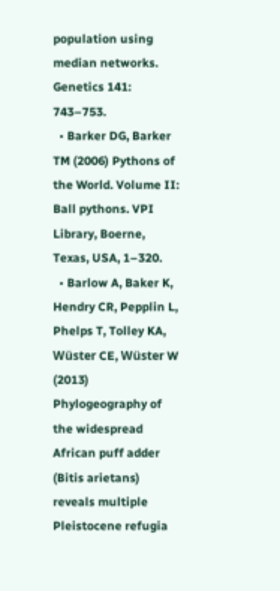population using median networks. Genetics 141: 743–753.
  • Barker DG, Barker TM (2006) Pythons of the World. Volume II: Ball pythons. VPI Library, Boerne, Texas, USA, 1–320.
  • Barlow A, Baker K, Hendry CR, Pepplin L, Phelps T, Tolley KA, Wüster CE, Wüster W (2013) Phylogeography of the widespread African puff adder (Bitis arietans) reveals multiple Pleistocene refugia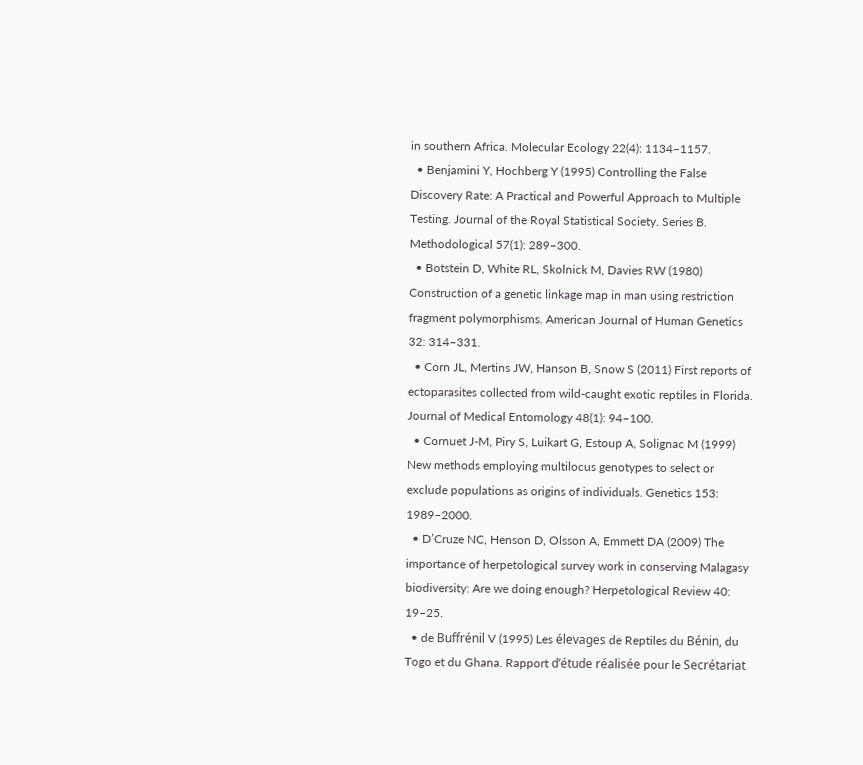in southern Africa. Molecular Ecology 22(4): 1134–1157.
  • Benjamini Y, Hochberg Y (1995) Controlling the False Discovery Rate: A Practical and Powerful Approach to Multiple Testing. Journal of the Royal Statistical Society. Series B. Methodological 57(1): 289–300.
  • Botstein D, White RL, Skolnick M, Davies RW (1980) Construction of a genetic linkage map in man using restriction fragment polymorphisms. American Journal of Human Genetics 32: 314–331.
  • Corn JL, Mertins JW, Hanson B, Snow S (2011) First reports of ectoparasites collected from wild-caught exotic reptiles in Florida. Journal of Medical Entomology 48(1): 94–100.
  • Cornuet J-M, Piry S, Luikart G, Estoup A, Solignac M (1999) New methods employing multilocus genotypes to select or exclude populations as origins of individuals. Genetics 153: 1989–2000.
  • D’Cruze NC, Henson D, Olsson A, Emmett DA (2009) The importance of herpetological survey work in conserving Malagasy biodiversity: Are we doing enough? Herpetological Review 40: 19–25.
  • de Buffrénil V (1995) Les élevages de Reptiles du Bénin, du Togo et du Ghana. Rapport d’étude réalisée pour le Secrétariat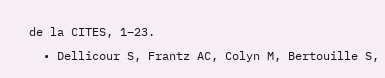de la CITES, 1–23.
  • Dellicour S, Frantz AC, Colyn M, Bertouille S,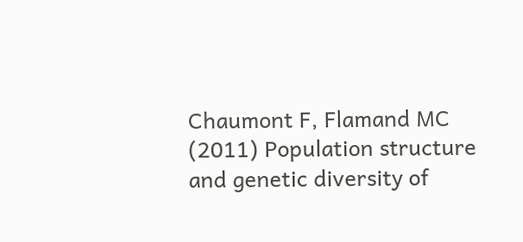Chaumont F, Flamand MC (2011) Population structure and genetic diversity of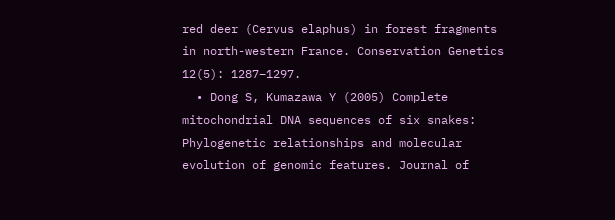red deer (Cervus elaphus) in forest fragments in north-western France. Conservation Genetics 12(5): 1287–1297.
  • Dong S, Kumazawa Y (2005) Complete mitochondrial DNA sequences of six snakes: Phylogenetic relationships and molecular evolution of genomic features. Journal of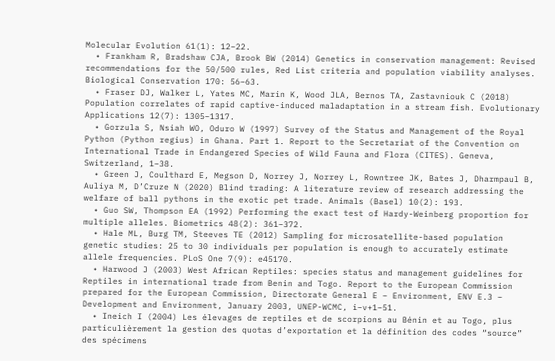Molecular Evolution 61(1): 12–22.
  • Frankham R, Bradshaw CJA, Brook BW (2014) Genetics in conservation management: Revised recommendations for the 50/500 rules, Red List criteria and population viability analyses. Biological Conservation 170: 56–63.
  • Fraser DJ, Walker L, Yates MC, Marin K, Wood JLA, Bernos TA, Zastavniouk C (2018) Population correlates of rapid captive-induced maladaptation in a stream fish. Evolutionary Applications 12(7): 1305–1317.
  • Gorzula S, Nsiah WO, Oduro W (1997) Survey of the Status and Management of the Royal Python (Python regius) in Ghana. Part 1. Report to the Secretariat of the Convention on International Trade in Endangered Species of Wild Fauna and Flora (CITES). Geneva, Switzerland, 1–38.
  • Green J, Coulthard E, Megson D, Norrey J, Norrey L, Rowntree JK, Bates J, Dharmpaul B, Auliya M, D’Cruze N (2020) Blind trading: A literature review of research addressing the welfare of ball pythons in the exotic pet trade. Animals (Basel) 10(2): 193.
  • Guo SW, Thompson EA (1992) Performing the exact test of Hardy-Weinberg proportion for multiple alleles. Biometrics 48(2): 361–372.
  • Hale ML, Burg TM, Steeves TE (2012) Sampling for microsatellite-based population genetic studies: 25 to 30 individuals per population is enough to accurately estimate allele frequencies. PLoS One 7(9): e45170.
  • Harwood J (2003) West African Reptiles: species status and management guidelines for Reptiles in international trade from Benin and Togo. Report to the European Commission prepared for the European Commission, Directorate General E – Environment, ENV E.3 – Development and Environment, January 2003, UNEP-WCMC, i–v+1–51.
  • Ineich I (2004) Les élevages de reptiles et de scorpions au Bénin et au Togo, plus particulièrement la gestion des quotas d’exportation et la définition des codes “source” des spécimens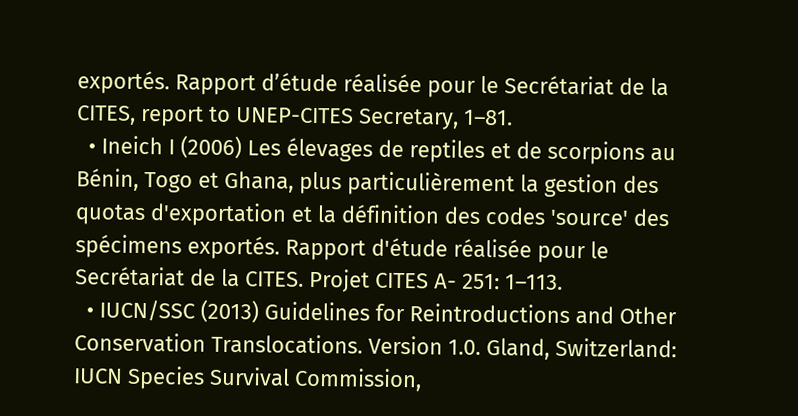exportés. Rapport d’étude réalisée pour le Secrétariat de la CITES, report to UNEP-CITES Secretary, 1–81.
  • Ineich I (2006) Les élevages de reptiles et de scorpions au Bénin, Togo et Ghana, plus particulièrement la gestion des quotas d'exportation et la définition des codes 'source' des spécimens exportés. Rapport d'étude réalisée pour le Secrétariat de la CITES. Projet CITES A- 251: 1–113.
  • IUCN/SSC (2013) Guidelines for Reintroductions and Other Conservation Translocations. Version 1.0. Gland, Switzerland: IUCN Species Survival Commission,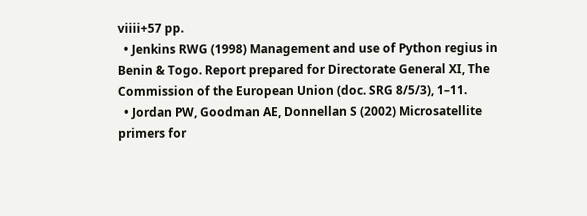viiii+57 pp.
  • Jenkins RWG (1998) Management and use of Python regius in Benin & Togo. Report prepared for Directorate General XI, The Commission of the European Union (doc. SRG 8/5/3), 1–11.
  • Jordan PW, Goodman AE, Donnellan S (2002) Microsatellite primers for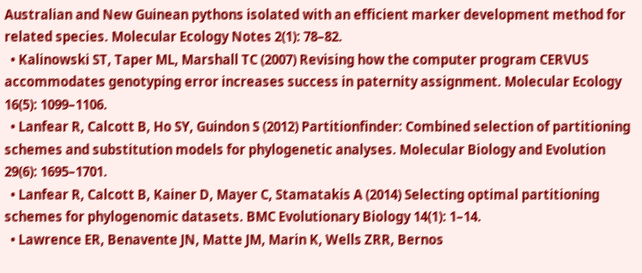Australian and New Guinean pythons isolated with an efficient marker development method for related species. Molecular Ecology Notes 2(1): 78–82.
  • Kalinowski ST, Taper ML, Marshall TC (2007) Revising how the computer program CERVUS accommodates genotyping error increases success in paternity assignment. Molecular Ecology 16(5): 1099–1106.
  • Lanfear R, Calcott B, Ho SY, Guindon S (2012) Partitionfinder: Combined selection of partitioning schemes and substitution models for phylogenetic analyses. Molecular Biology and Evolution 29(6): 1695–1701.
  • Lanfear R, Calcott B, Kainer D, Mayer C, Stamatakis A (2014) Selecting optimal partitioning schemes for phylogenomic datasets. BMC Evolutionary Biology 14(1): 1–14.
  • Lawrence ER, Benavente JN, Matte JM, Marin K, Wells ZRR, Bernos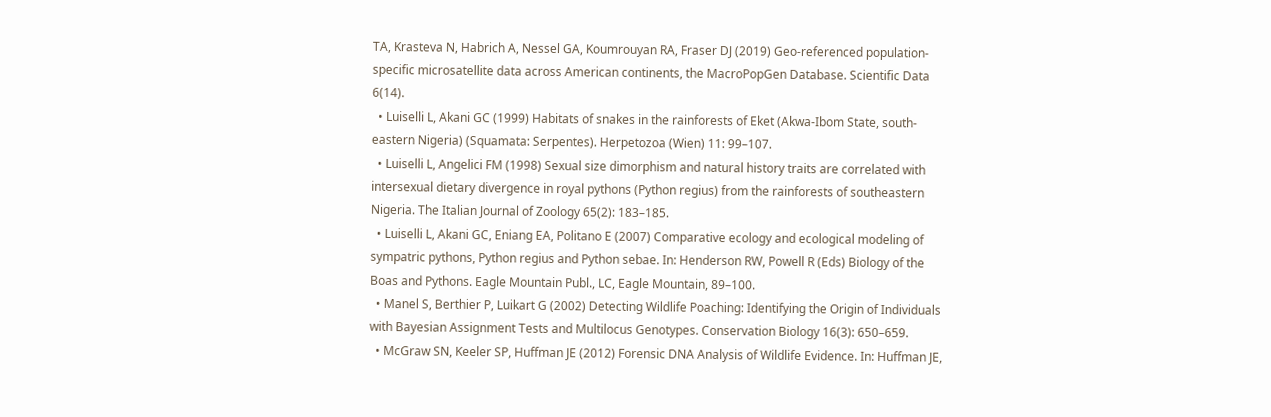TA, Krasteva N, Habrich A, Nessel GA, Koumrouyan RA, Fraser DJ (2019) Geo-referenced population-specific microsatellite data across American continents, the MacroPopGen Database. Scientific Data 6(14).
  • Luiselli L, Akani GC (1999) Habitats of snakes in the rainforests of Eket (Akwa-Ibom State, south-eastern Nigeria) (Squamata: Serpentes). Herpetozoa (Wien) 11: 99–107.
  • Luiselli L, Angelici FM (1998) Sexual size dimorphism and natural history traits are correlated with intersexual dietary divergence in royal pythons (Python regius) from the rainforests of southeastern Nigeria. The Italian Journal of Zoology 65(2): 183–185.
  • Luiselli L, Akani GC, Eniang EA, Politano E (2007) Comparative ecology and ecological modeling of sympatric pythons, Python regius and Python sebae. In: Henderson RW, Powell R (Eds) Biology of the Boas and Pythons. Eagle Mountain Publ., LC, Eagle Mountain, 89–100.
  • Manel S, Berthier P, Luikart G (2002) Detecting Wildlife Poaching: Identifying the Origin of Individuals with Bayesian Assignment Tests and Multilocus Genotypes. Conservation Biology 16(3): 650–659.
  • McGraw SN, Keeler SP, Huffman JE (2012) Forensic DNA Analysis of Wildlife Evidence. In: Huffman JE,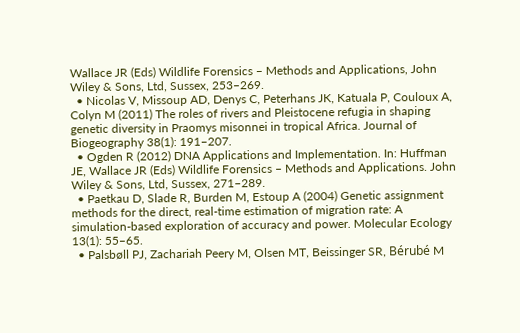Wallace JR (Eds) Wildlife Forensics – Methods and Applications, John Wiley & Sons, Ltd, Sussex, 253–269.
  • Nicolas V, Missoup AD, Denys C, Peterhans JK, Katuala P, Couloux A, Colyn M (2011) The roles of rivers and Pleistocene refugia in shaping genetic diversity in Praomys misonnei in tropical Africa. Journal of Biogeography 38(1): 191–207.
  • Ogden R (2012) DNA Applications and Implementation. In: Huffman JE, Wallace JR (Eds) Wildlife Forensics – Methods and Applications. John Wiley & Sons, Ltd, Sussex, 271–289.
  • Paetkau D, Slade R, Burden M, Estoup A (2004) Genetic assignment methods for the direct, real-time estimation of migration rate: A simulation-based exploration of accuracy and power. Molecular Ecology 13(1): 55–65.
  • Palsbøll PJ, Zachariah Peery M, Olsen MT, Beissinger SR, Bérubé M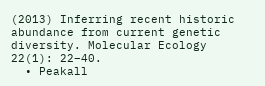(2013) Inferring recent historic abundance from current genetic diversity. Molecular Ecology 22(1): 22–40.
  • Peakall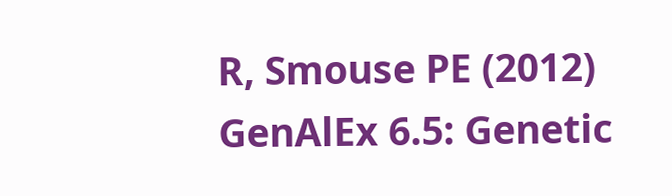R, Smouse PE (2012) GenAlEx 6.5: Genetic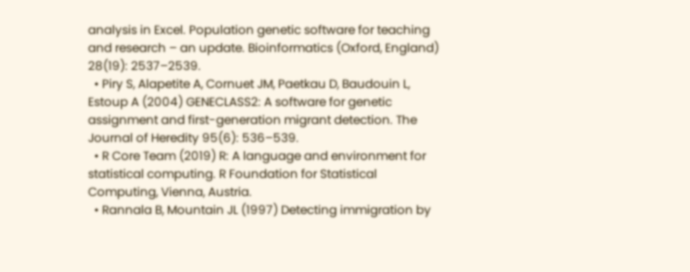analysis in Excel. Population genetic software for teaching and research – an update. Bioinformatics (Oxford, England) 28(19): 2537–2539.
  • Piry S, Alapetite A, Cornuet JM, Paetkau D, Baudouin L, Estoup A (2004) GENECLASS2: A software for genetic assignment and first-generation migrant detection. The Journal of Heredity 95(6): 536–539.
  • R Core Team (2019) R: A language and environment for statistical computing. R Foundation for Statistical Computing, Vienna, Austria.
  • Rannala B, Mountain JL (1997) Detecting immigration by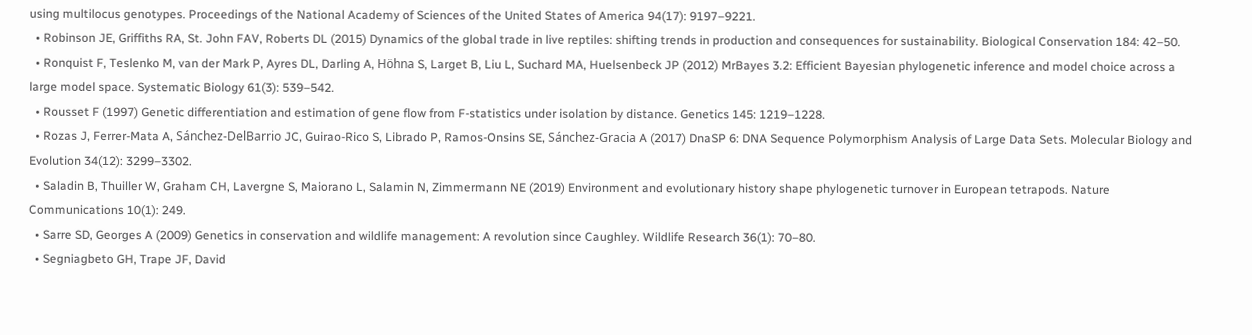using multilocus genotypes. Proceedings of the National Academy of Sciences of the United States of America 94(17): 9197–9221.
  • Robinson JE, Griffiths RA, St. John FAV, Roberts DL (2015) Dynamics of the global trade in live reptiles: shifting trends in production and consequences for sustainability. Biological Conservation 184: 42–50.
  • Ronquist F, Teslenko M, van der Mark P, Ayres DL, Darling A, Höhna S, Larget B, Liu L, Suchard MA, Huelsenbeck JP (2012) MrBayes 3.2: Efficient Bayesian phylogenetic inference and model choice across a large model space. Systematic Biology 61(3): 539–542.
  • Rousset F (1997) Genetic differentiation and estimation of gene flow from F-statistics under isolation by distance. Genetics 145: 1219–1228.
  • Rozas J, Ferrer-Mata A, Sánchez-DelBarrio JC, Guirao-Rico S, Librado P, Ramos-Onsins SE, Sánchez-Gracia A (2017) DnaSP 6: DNA Sequence Polymorphism Analysis of Large Data Sets. Molecular Biology and Evolution 34(12): 3299–3302.
  • Saladin B, Thuiller W, Graham CH, Lavergne S, Maiorano L, Salamin N, Zimmermann NE (2019) Environment and evolutionary history shape phylogenetic turnover in European tetrapods. Nature Communications 10(1): 249.
  • Sarre SD, Georges A (2009) Genetics in conservation and wildlife management: A revolution since Caughley. Wildlife Research 36(1): 70–80.
  • Segniagbeto GH, Trape JF, David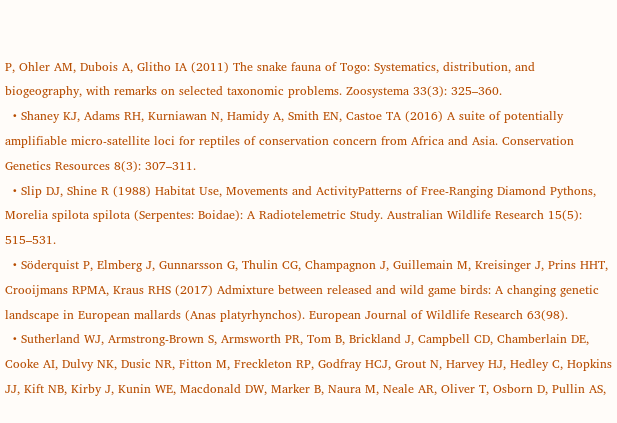P, Ohler AM, Dubois A, Glitho IA (2011) The snake fauna of Togo: Systematics, distribution, and biogeography, with remarks on selected taxonomic problems. Zoosystema 33(3): 325–360.
  • Shaney KJ, Adams RH, Kurniawan N, Hamidy A, Smith EN, Castoe TA (2016) A suite of potentially amplifiable micro-satellite loci for reptiles of conservation concern from Africa and Asia. Conservation Genetics Resources 8(3): 307–311.
  • Slip DJ, Shine R (1988) Habitat Use, Movements and ActivityPatterns of Free-Ranging Diamond Pythons, Morelia spilota spilota (Serpentes: Boidae): A Radiotelemetric Study. Australian Wildlife Research 15(5): 515–531.
  • Söderquist P, Elmberg J, Gunnarsson G, Thulin CG, Champagnon J, Guillemain M, Kreisinger J, Prins HHT, Crooijmans RPMA, Kraus RHS (2017) Admixture between released and wild game birds: A changing genetic landscape in European mallards (Anas platyrhynchos). European Journal of Wildlife Research 63(98).
  • Sutherland WJ, Armstrong-Brown S, Armsworth PR, Tom B, Brickland J, Campbell CD, Chamberlain DE, Cooke AI, Dulvy NK, Dusic NR, Fitton M, Freckleton RP, Godfray HCJ, Grout N, Harvey HJ, Hedley C, Hopkins JJ, Kift NB, Kirby J, Kunin WE, Macdonald DW, Marker B, Naura M, Neale AR, Oliver T, Osborn D, Pullin AS,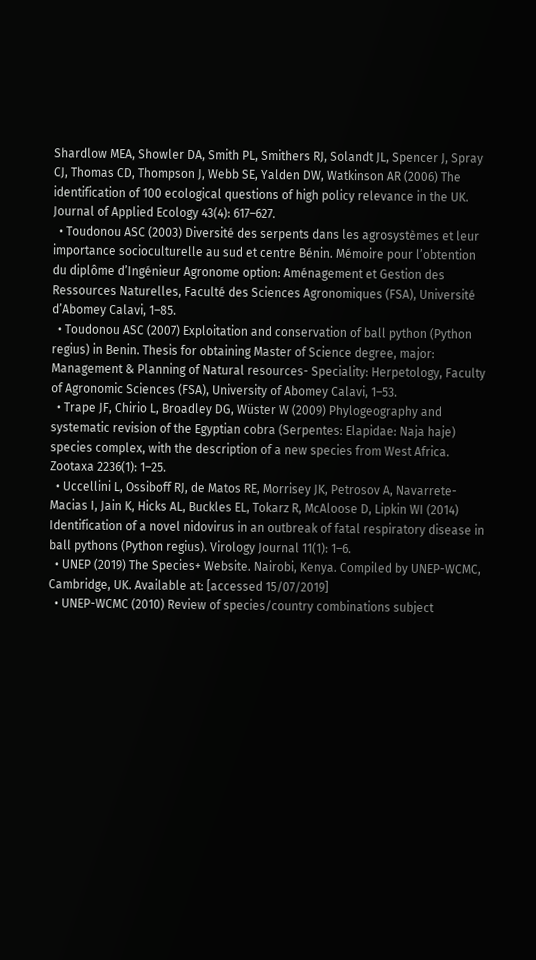Shardlow MEA, Showler DA, Smith PL, Smithers RJ, Solandt JL, Spencer J, Spray CJ, Thomas CD, Thompson J, Webb SE, Yalden DW, Watkinson AR (2006) The identification of 100 ecological questions of high policy relevance in the UK. Journal of Applied Ecology 43(4): 617–627.
  • Toudonou ASC (2003) Diversité des serpents dans les agrosystèmes et leur importance socioculturelle au sud et centre Bénin. Mémoire pour l’obtention du diplôme d’Ingénieur Agronome option: Aménagement et Gestion des Ressources Naturelles, Faculté des Sciences Agronomiques (FSA), Université d’Abomey Calavi, 1–85.
  • Toudonou ASC (2007) Exploitation and conservation of ball python (Python regius) in Benin. Thesis for obtaining Master of Science degree, major: Management & Planning of Natural resources- Speciality: Herpetology, Faculty of Agronomic Sciences (FSA), University of Abomey Calavi, 1–53.
  • Trape JF, Chirio L, Broadley DG, Wüster W (2009) Phylogeography and systematic revision of the Egyptian cobra (Serpentes: Elapidae: Naja haje) species complex, with the description of a new species from West Africa. Zootaxa 2236(1): 1–25.
  • Uccellini L, Ossiboff RJ, de Matos RE, Morrisey JK, Petrosov A, Navarrete-Macias I, Jain K, Hicks AL, Buckles EL, Tokarz R, McAloose D, Lipkin WI (2014) Identification of a novel nidovirus in an outbreak of fatal respiratory disease in ball pythons (Python regius). Virology Journal 11(1): 1–6.
  • UNEP (2019) The Species+ Website. Nairobi, Kenya. Compiled by UNEP-WCMC, Cambridge, UK. Available at: [accessed 15/07/2019]
  • UNEP-WCMC (2010) Review of species/country combinations subject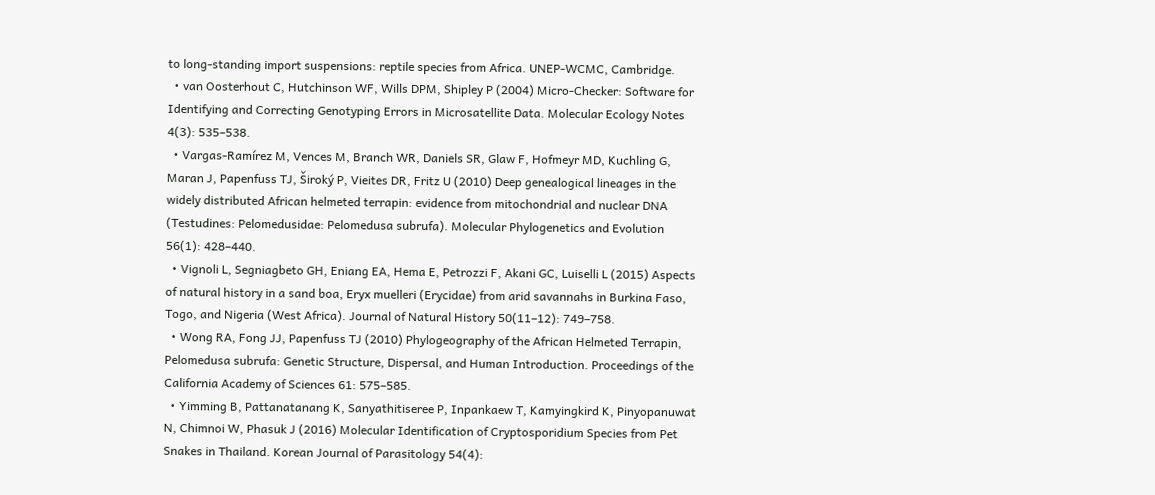to long-standing import suspensions: reptile species from Africa. UNEP-WCMC, Cambridge.
  • van Oosterhout C, Hutchinson WF, Wills DPM, Shipley P (2004) Micro-Checker: Software for Identifying and Correcting Genotyping Errors in Microsatellite Data. Molecular Ecology Notes 4(3): 535–538.
  • Vargas-Ramírez M, Vences M, Branch WR, Daniels SR, Glaw F, Hofmeyr MD, Kuchling G, Maran J, Papenfuss TJ, Široký P, Vieites DR, Fritz U (2010) Deep genealogical lineages in the widely distributed African helmeted terrapin: evidence from mitochondrial and nuclear DNA (Testudines: Pelomedusidae: Pelomedusa subrufa). Molecular Phylogenetics and Evolution 56(1): 428–440.
  • Vignoli L, Segniagbeto GH, Eniang EA, Hema E, Petrozzi F, Akani GC, Luiselli L (2015) Aspects of natural history in a sand boa, Eryx muelleri (Erycidae) from arid savannahs in Burkina Faso, Togo, and Nigeria (West Africa). Journal of Natural History 50(11–12): 749–758.
  • Wong RA, Fong JJ, Papenfuss TJ (2010) Phylogeography of the African Helmeted Terrapin, Pelomedusa subrufa: Genetic Structure, Dispersal, and Human Introduction. Proceedings of the California Academy of Sciences 61: 575–585.
  • Yimming B, Pattanatanang K, Sanyathitiseree P, Inpankaew T, Kamyingkird K, Pinyopanuwat N, Chimnoi W, Phasuk J (2016) Molecular Identification of Cryptosporidium Species from Pet Snakes in Thailand. Korean Journal of Parasitology 54(4):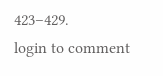423–429.
login to comment